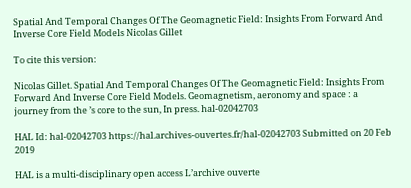Spatial And Temporal Changes Of The Geomagnetic Field: Insights From Forward And Inverse Core Field Models Nicolas Gillet

To cite this version:

Nicolas Gillet. Spatial And Temporal Changes Of The Geomagnetic Field: Insights From Forward And Inverse Core Field Models. Geomagnetism, aeronomy and space : a journey from the ’s core to the sun, In press. hal-02042703

HAL Id: hal-02042703 https://hal.archives-ouvertes.fr/hal-02042703 Submitted on 20 Feb 2019

HAL is a multi-disciplinary open access L’archive ouverte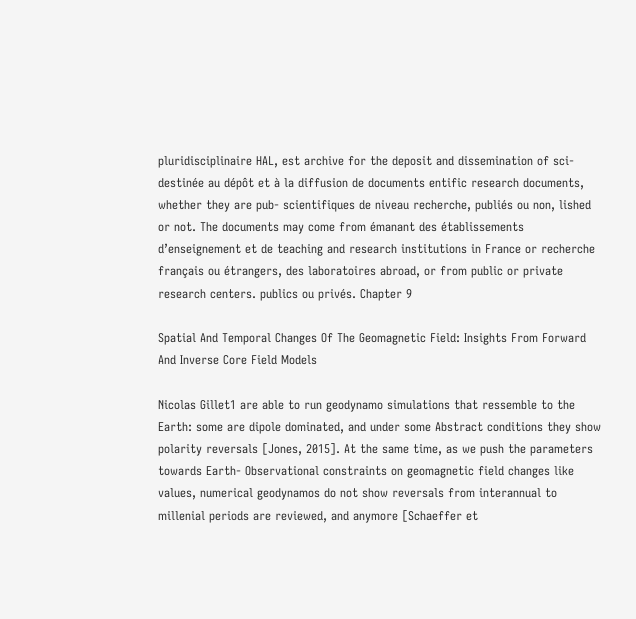pluridisciplinaire HAL, est archive for the deposit and dissemination of sci- destinée au dépôt et à la diffusion de documents entific research documents, whether they are pub- scientifiques de niveau recherche, publiés ou non, lished or not. The documents may come from émanant des établissements d’enseignement et de teaching and research institutions in France or recherche français ou étrangers, des laboratoires abroad, or from public or private research centers. publics ou privés. Chapter 9

Spatial And Temporal Changes Of The Geomagnetic Field: Insights From Forward And Inverse Core Field Models

Nicolas Gillet1 are able to run geodynamo simulations that ressemble to the Earth: some are dipole dominated, and under some Abstract conditions they show polarity reversals [Jones, 2015]. At the same time, as we push the parameters towards Earth- Observational constraints on geomagnetic field changes like values, numerical geodynamos do not show reversals from interannual to millenial periods are reviewed, and anymore [Schaeffer et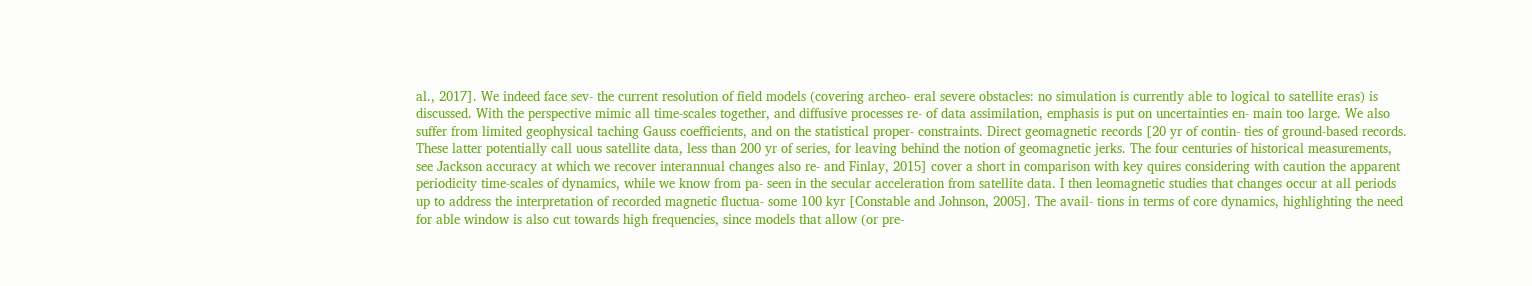al., 2017]. We indeed face sev- the current resolution of field models (covering archeo- eral severe obstacles: no simulation is currently able to logical to satellite eras) is discussed. With the perspective mimic all time-scales together, and diffusive processes re- of data assimilation, emphasis is put on uncertainties en- main too large. We also suffer from limited geophysical taching Gauss coefficients, and on the statistical proper- constraints. Direct geomagnetic records [20 yr of contin- ties of ground-based records. These latter potentially call uous satellite data, less than 200 yr of series, for leaving behind the notion of geomagnetic jerks. The four centuries of historical measurements, see Jackson accuracy at which we recover interannual changes also re- and Finlay, 2015] cover a short in comparison with key quires considering with caution the apparent periodicity time-scales of dynamics, while we know from pa- seen in the secular acceleration from satellite data. I then leomagnetic studies that changes occur at all periods up to address the interpretation of recorded magnetic fluctua- some 100 kyr [Constable and Johnson, 2005]. The avail- tions in terms of core dynamics, highlighting the need for able window is also cut towards high frequencies, since models that allow (or pre-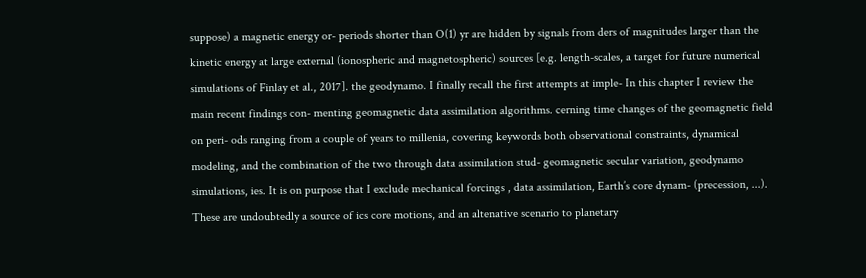suppose) a magnetic energy or- periods shorter than O(1) yr are hidden by signals from ders of magnitudes larger than the kinetic energy at large external (ionospheric and magnetospheric) sources [e.g. length-scales, a target for future numerical simulations of Finlay et al., 2017]. the geodynamo. I finally recall the first attempts at imple- In this chapter I review the main recent findings con- menting geomagnetic data assimilation algorithms. cerning time changes of the geomagnetic field on peri- ods ranging from a couple of years to millenia, covering keywords both observational constraints, dynamical modeling, and the combination of the two through data assimilation stud- geomagnetic secular variation, geodynamo simulations, ies. It is on purpose that I exclude mechanical forcings , data assimilation, Earth’s core dynam- (precession, ...). These are undoubtedly a source of ics core motions, and an altenative scenario to planetary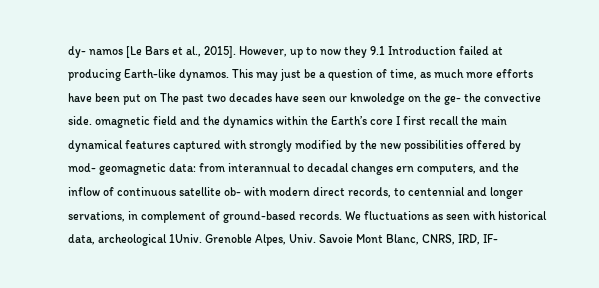dy- namos [Le Bars et al., 2015]. However, up to now they 9.1 Introduction failed at producing Earth-like dynamos. This may just be a question of time, as much more efforts have been put on The past two decades have seen our knwoledge on the ge- the convective side. omagnetic field and the dynamics within the Earth’s core I first recall the main dynamical features captured with strongly modified by the new possibilities offered by mod- geomagnetic data: from interannual to decadal changes ern computers, and the inflow of continuous satellite ob- with modern direct records, to centennial and longer servations, in complement of ground-based records. We fluctuations as seen with historical data, archeological 1Univ. Grenoble Alpes, Univ. Savoie Mont Blanc, CNRS, IRD, IF-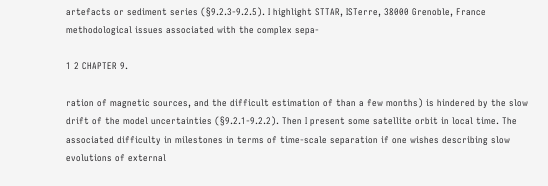artefacts or sediment series (§9.2.3-9.2.5). I highlight STTAR, ISTerre, 38000 Grenoble, France methodological issues associated with the complex sepa-

1 2 CHAPTER 9.

ration of magnetic sources, and the difficult estimation of than a few months) is hindered by the slow drift of the model uncertainties (§9.2.1-9.2.2). Then I present some satellite orbit in local time. The associated difficulty in milestones in terms of time-scale separation if one wishes describing slow evolutions of external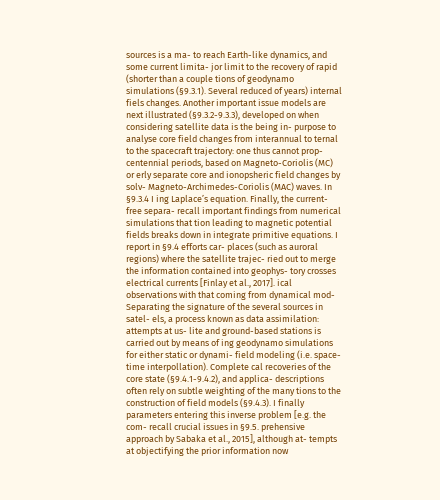sources is a ma- to reach Earth-like dynamics, and some current limita- jor limit to the recovery of rapid (shorter than a couple tions of geodynamo simulations (§9.3.1). Several reduced of years) internal fiels changes. Another important issue models are next illustrated (§9.3.2-9.3.3), developed on when considering satellite data is the being in- purpose to analyse core field changes from interannual to ternal to the spacecraft trajectory: one thus cannot prop- centennial periods, based on Magneto-Coriolis (MC) or erly separate core and ionopsheric field changes by solv- Magneto-Archimedes-Coriolis (MAC) waves. In §9.3.4 I ing Laplace’s equation. Finally, the current-free separa- recall important findings from numerical simulations that tion leading to magnetic potential fields breaks down in integrate primitive equations. I report in §9.4 efforts car- places (such as auroral regions) where the satellite trajec- ried out to merge the information contained into geophys- tory crosses electrical currents [Finlay et al., 2017]. ical observations with that coming from dynamical mod- Separating the signature of the several sources in satel- els, a process known as data assimilation: attempts at us- lite and ground-based stations is carried out by means of ing geodynamo simulations for either static or dynami- field modeling (i.e. space-time interpollation). Complete cal recoveries of the core state (§9.4.1-9.4.2), and applica- descriptions often rely on subtle weighting of the many tions to the construction of field models (§9.4.3). I finally parameters entering this inverse problem [e.g. the com- recall crucial issues in §9.5. prehensive approach by Sabaka et al., 2015], although at- tempts at objectifying the prior information now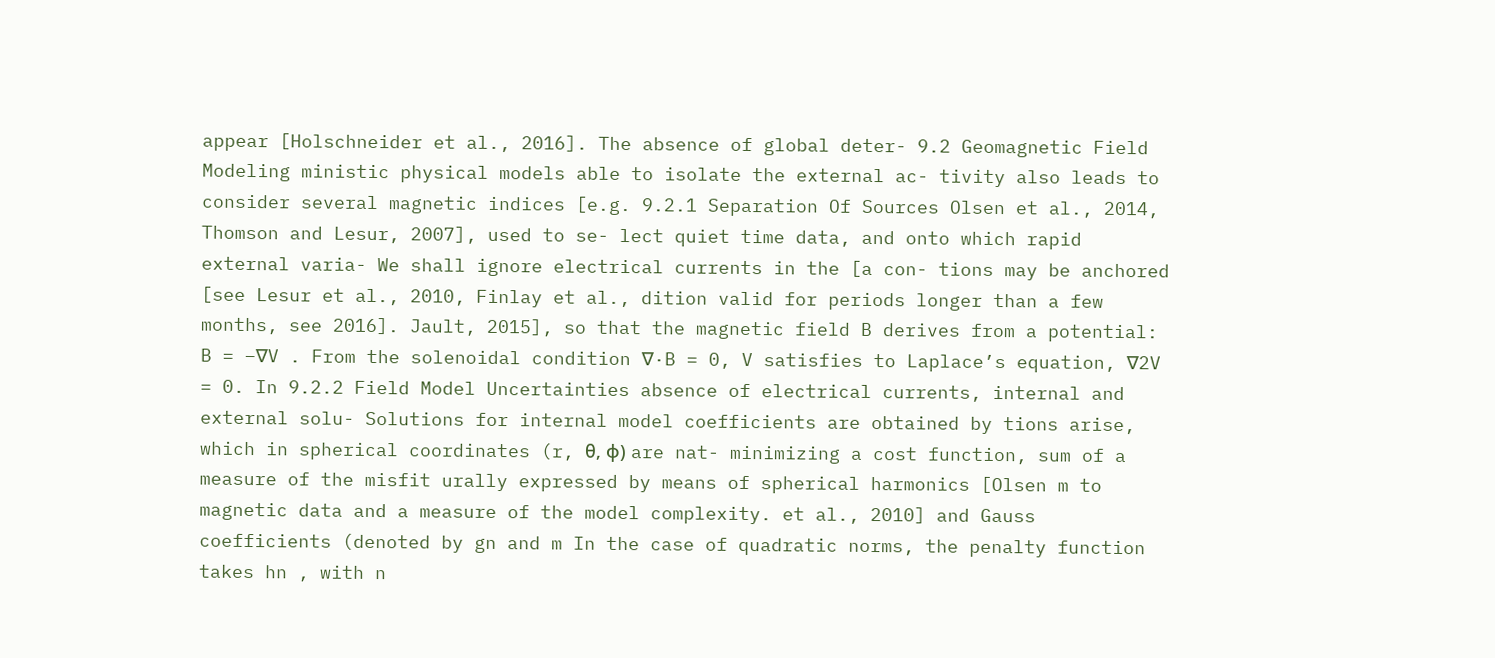appear [Holschneider et al., 2016]. The absence of global deter- 9.2 Geomagnetic Field Modeling ministic physical models able to isolate the external ac- tivity also leads to consider several magnetic indices [e.g. 9.2.1 Separation Of Sources Olsen et al., 2014, Thomson and Lesur, 2007], used to se- lect quiet time data, and onto which rapid external varia- We shall ignore electrical currents in the [a con- tions may be anchored [see Lesur et al., 2010, Finlay et al., dition valid for periods longer than a few months, see 2016]. Jault, 2015], so that the magnetic field B derives from a potential: B = −∇V . From the solenoidal condition ∇·B = 0, V satisfies to Laplace’s equation, ∇2V = 0. In 9.2.2 Field Model Uncertainties absence of electrical currents, internal and external solu- Solutions for internal model coefficients are obtained by tions arise, which in spherical coordinates (r, θ, φ) are nat- minimizing a cost function, sum of a measure of the misfit urally expressed by means of spherical harmonics [Olsen m to magnetic data and a measure of the model complexity. et al., 2010] and Gauss coefficients (denoted by gn and m In the case of quadratic norms, the penalty function takes hn , with n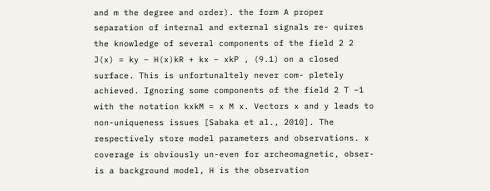and m the degree and order). the form A proper separation of internal and external signals re- quires the knowledge of several components of the field 2 2 J(x) = ky − H(x)kR + kx − xkP , (9.1) on a closed surface. This is unfortunaltely never com- pletely achieved. Ignoring some components of the field 2 T −1 with the notation kxkM = x M x. Vectors x and y leads to non-uniqueness issues [Sabaka et al., 2010]. The respectively store model parameters and observations. x coverage is obviously un-even for archeomagnetic, obser- is a background model, H is the observation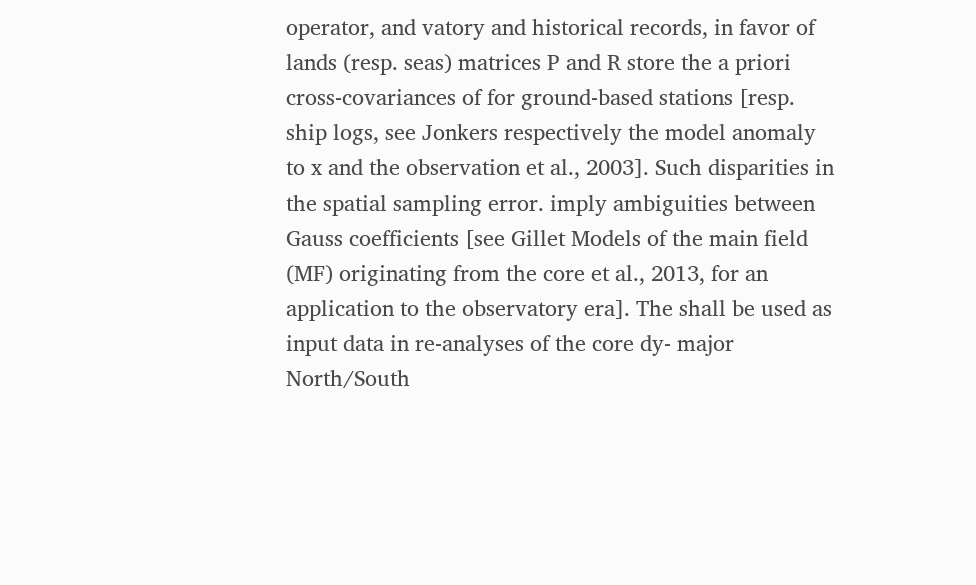operator, and vatory and historical records, in favor of lands (resp. seas) matrices P and R store the a priori cross-covariances of for ground-based stations [resp. ship logs, see Jonkers respectively the model anomaly to x and the observation et al., 2003]. Such disparities in the spatial sampling error. imply ambiguities between Gauss coefficients [see Gillet Models of the main field (MF) originating from the core et al., 2013, for an application to the observatory era]. The shall be used as input data in re-analyses of the core dy- major North/South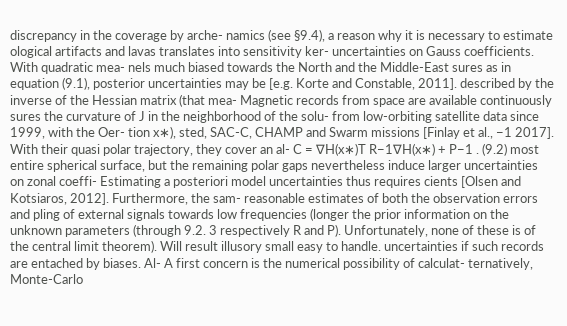discrepancy in the coverage by arche- namics (see §9.4), a reason why it is necessary to estimate ological artifacts and lavas translates into sensitivity ker- uncertainties on Gauss coefficients. With quadratic mea- nels much biased towards the North and the Middle-East sures as in equation (9.1), posterior uncertainties may be [e.g. Korte and Constable, 2011]. described by the inverse of the Hessian matrix (that mea- Magnetic records from space are available continuously sures the curvature of J in the neighborhood of the solu- from low-orbiting satellite data since 1999, with the Oer- tion x∗), sted, SAC-C, CHAMP and Swarm missions [Finlay et al., −1 2017]. With their quasi polar trajectory, they cover an al- C = ∇H(x∗)T R−1∇H(x∗) + P−1 . (9.2) most entire spherical surface, but the remaining polar gaps nevertheless induce larger uncertainties on zonal coeffi- Estimating a posteriori model uncertainties thus requires cients [Olsen and Kotsiaros, 2012]. Furthermore, the sam- reasonable estimates of both the observation errors and pling of external signals towards low frequencies (longer the prior information on the unknown parameters (through 9.2. 3 respectively R and P). Unfortunately, none of these is of the central limit theorem). Will result illusory small easy to handle. uncertainties if such records are entached by biases. Al- A first concern is the numerical possibility of calculat- ternatively, Monte-Carlo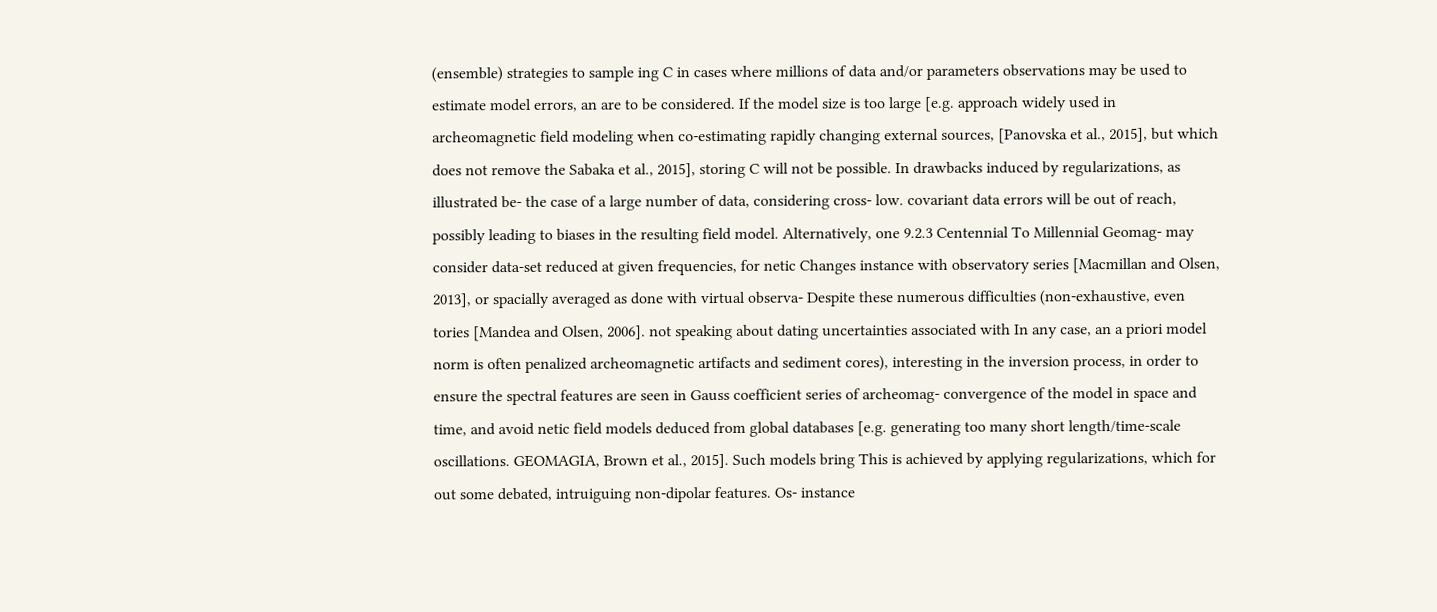(ensemble) strategies to sample ing C in cases where millions of data and/or parameters observations may be used to estimate model errors, an are to be considered. If the model size is too large [e.g. approach widely used in archeomagnetic field modeling when co-estimating rapidly changing external sources, [Panovska et al., 2015], but which does not remove the Sabaka et al., 2015], storing C will not be possible. In drawbacks induced by regularizations, as illustrated be- the case of a large number of data, considering cross- low. covariant data errors will be out of reach, possibly leading to biases in the resulting field model. Alternatively, one 9.2.3 Centennial To Millennial Geomag- may consider data-set reduced at given frequencies, for netic Changes instance with observatory series [Macmillan and Olsen, 2013], or spacially averaged as done with virtual observa- Despite these numerous difficulties (non-exhaustive, even tories [Mandea and Olsen, 2006]. not speaking about dating uncertainties associated with In any case, an a priori model norm is often penalized archeomagnetic artifacts and sediment cores), interesting in the inversion process, in order to ensure the spectral features are seen in Gauss coefficient series of archeomag- convergence of the model in space and time, and avoid netic field models deduced from global databases [e.g. generating too many short length/time-scale oscillations. GEOMAGIA, Brown et al., 2015]. Such models bring This is achieved by applying regularizations, which for out some debated, intruiguing non-dipolar features. Os- instance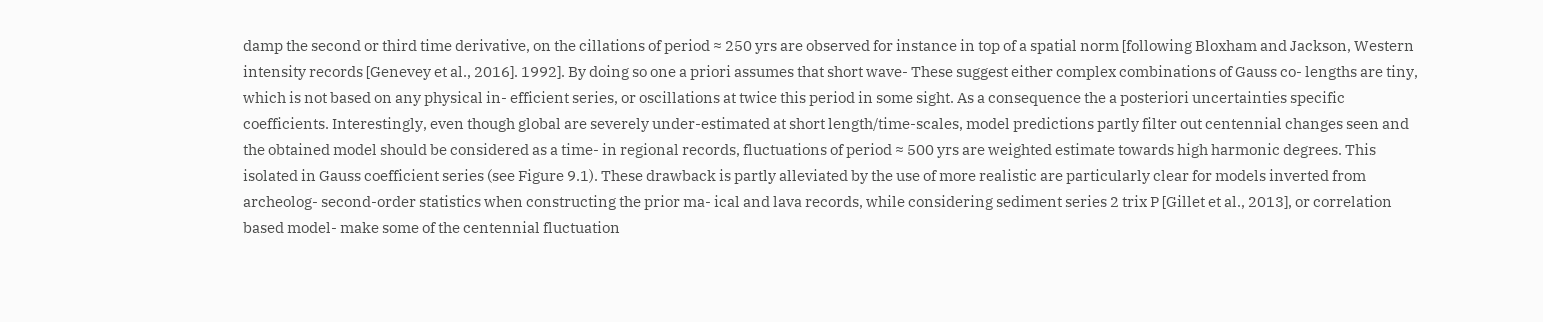damp the second or third time derivative, on the cillations of period ≈ 250 yrs are observed for instance in top of a spatial norm [following Bloxham and Jackson, Western intensity records [Genevey et al., 2016]. 1992]. By doing so one a priori assumes that short wave- These suggest either complex combinations of Gauss co- lengths are tiny, which is not based on any physical in- efficient series, or oscillations at twice this period in some sight. As a consequence the a posteriori uncertainties specific coefficients. Interestingly, even though global are severely under-estimated at short length/time-scales, model predictions partly filter out centennial changes seen and the obtained model should be considered as a time- in regional records, fluctuations of period ≈ 500 yrs are weighted estimate towards high harmonic degrees. This isolated in Gauss coefficient series (see Figure 9.1). These drawback is partly alleviated by the use of more realistic are particularly clear for models inverted from archeolog- second-order statistics when constructing the prior ma- ical and lava records, while considering sediment series 2 trix P [Gillet et al., 2013], or correlation based model- make some of the centennial fluctuation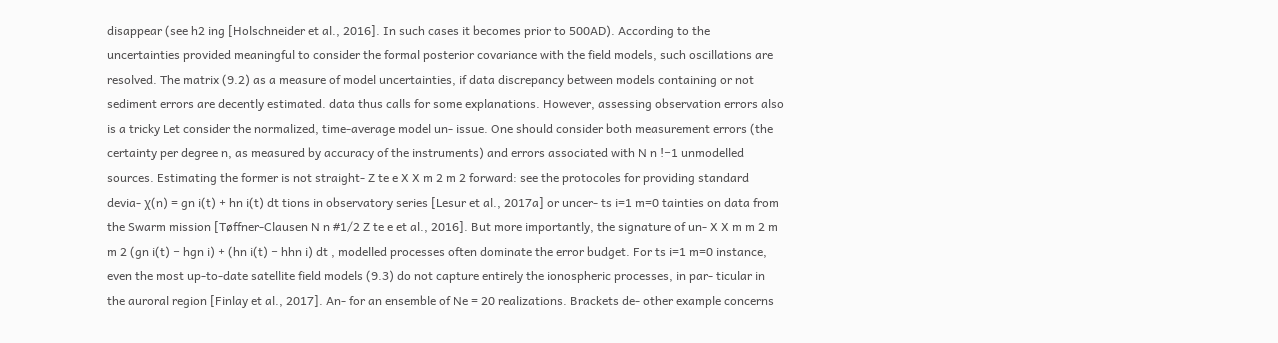disappear (see h2 ing [Holschneider et al., 2016]. In such cases it becomes prior to 500AD). According to the uncertainties provided meaningful to consider the formal posterior covariance with the field models, such oscillations are resolved. The matrix (9.2) as a measure of model uncertainties, if data discrepancy between models containing or not sediment errors are decently estimated. data thus calls for some explanations. However, assessing observation errors also is a tricky Let consider the normalized, time-average model un- issue. One should consider both measurement errors (the certainty per degree n, as measured by accuracy of the instruments) and errors associated with N n !−1 unmodelled sources. Estimating the former is not straight- Z te e X X m 2 m 2 forward: see the protocoles for providing standard devia- χ(n) = gn i(t) + hn i(t) dt tions in observatory series [Lesur et al., 2017a] or uncer- ts i=1 m=0 tainties on data from the Swarm mission [Tøffner-Clausen N n #1/2 Z te e et al., 2016]. But more importantly, the signature of un- X X m m 2 m m 2 (gn i(t) − hgn i) + (hn i(t) − hhn i) dt , modelled processes often dominate the error budget. For ts i=1 m=0 instance, even the most up-to-date satellite field models (9.3) do not capture entirely the ionospheric processes, in par- ticular in the auroral region [Finlay et al., 2017]. An- for an ensemble of Ne = 20 realizations. Brackets de- other example concerns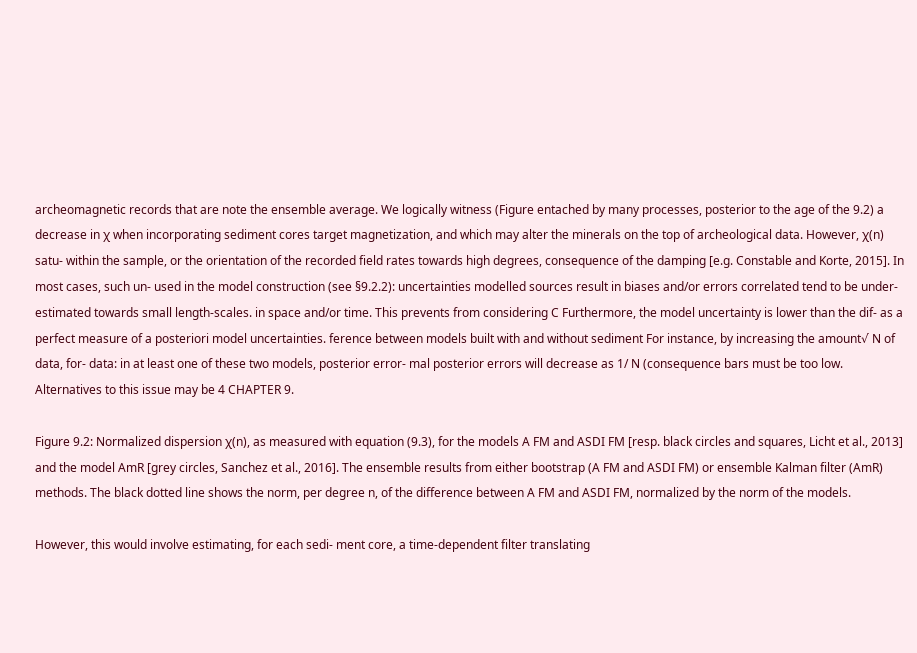archeomagnetic records that are note the ensemble average. We logically witness (Figure entached by many processes, posterior to the age of the 9.2) a decrease in χ when incorporating sediment cores target magnetization, and which may alter the minerals on the top of archeological data. However, χ(n) satu- within the sample, or the orientation of the recorded field rates towards high degrees, consequence of the damping [e.g. Constable and Korte, 2015]. In most cases, such un- used in the model construction (see §9.2.2): uncertainties modelled sources result in biases and/or errors correlated tend to be under-estimated towards small length-scales. in space and/or time. This prevents from considering C Furthermore, the model uncertainty is lower than the dif- as a perfect measure of a posteriori model uncertainties. ference between models built with and without sediment For instance, by increasing the amount√ N of data, for- data: in at least one of these two models, posterior error- mal posterior errors will decrease as 1/ N (consequence bars must be too low. Alternatives to this issue may be 4 CHAPTER 9.

Figure 9.2: Normalized dispersion χ(n), as measured with equation (9.3), for the models A FM and ASDI FM [resp. black circles and squares, Licht et al., 2013] and the model AmR [grey circles, Sanchez et al., 2016]. The ensemble results from either bootstrap (A FM and ASDI FM) or ensemble Kalman filter (AmR) methods. The black dotted line shows the norm, per degree n, of the difference between A FM and ASDI FM, normalized by the norm of the models.

However, this would involve estimating, for each sedi- ment core, a time-dependent filter translating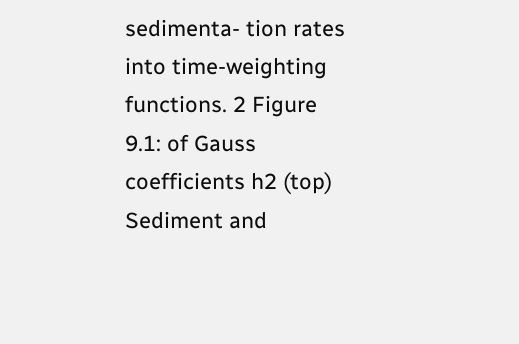sedimenta- tion rates into time-weighting functions. 2 Figure 9.1: of Gauss coefficients h2 (top) Sediment and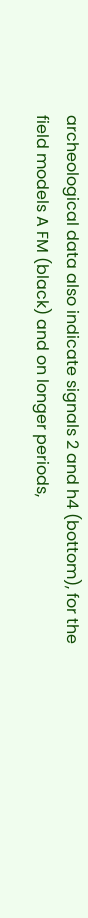archeological data also indicate signals 2 and h4 (bottom), for the field models A FM (black) and on longer periods,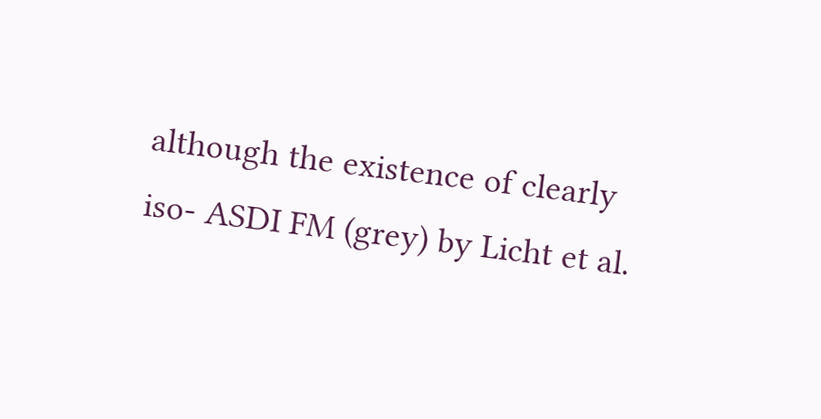although the existence of clearly iso- ASDI FM (grey) by Licht et al.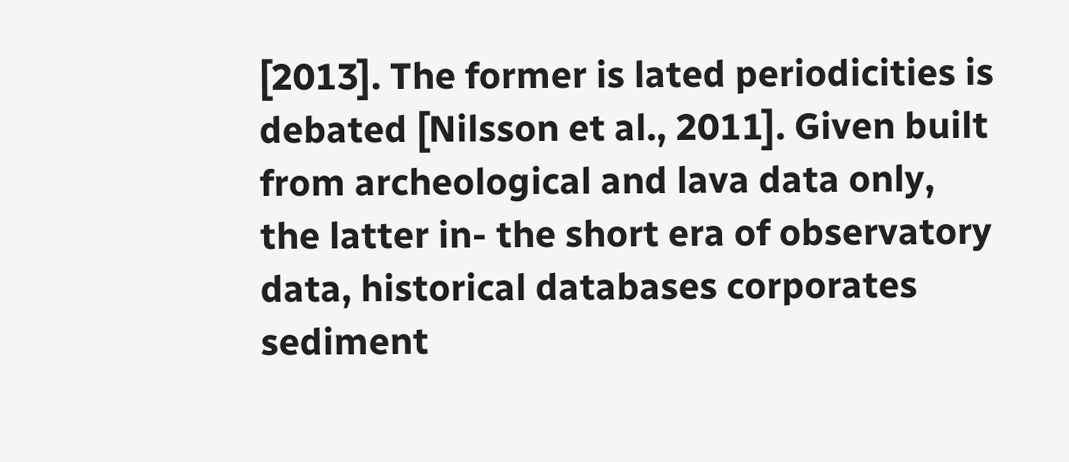[2013]. The former is lated periodicities is debated [Nilsson et al., 2011]. Given built from archeological and lava data only, the latter in- the short era of observatory data, historical databases corporates sediment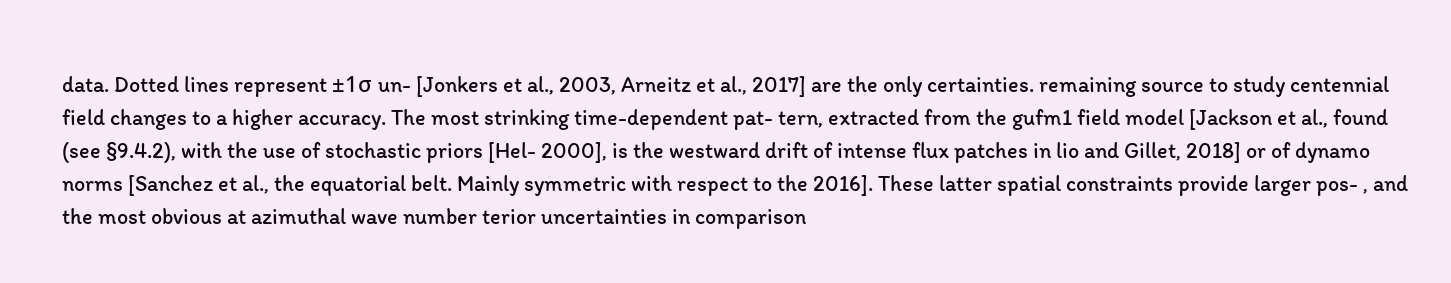data. Dotted lines represent ±1σ un- [Jonkers et al., 2003, Arneitz et al., 2017] are the only certainties. remaining source to study centennial field changes to a higher accuracy. The most strinking time-dependent pat- tern, extracted from the gufm1 field model [Jackson et al., found (see §9.4.2), with the use of stochastic priors [Hel- 2000], is the westward drift of intense flux patches in lio and Gillet, 2018] or of dynamo norms [Sanchez et al., the equatorial belt. Mainly symmetric with respect to the 2016]. These latter spatial constraints provide larger pos- , and the most obvious at azimuthal wave number terior uncertainties in comparison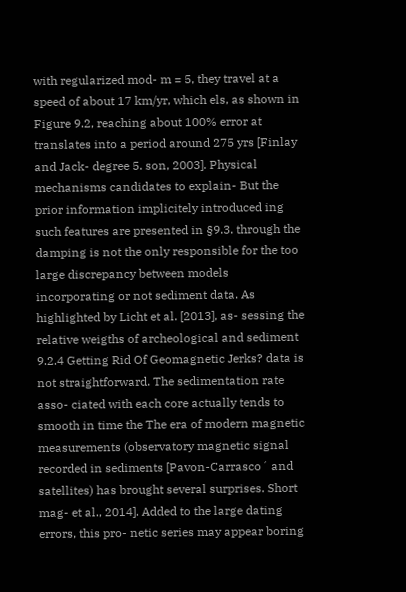with regularized mod- m = 5, they travel at a speed of about 17 km/yr, which els, as shown in Figure 9.2, reaching about 100% error at translates into a period around 275 yrs [Finlay and Jack- degree 5. son, 2003]. Physical mechanisms candidates to explain- But the prior information implicitely introduced ing such features are presented in §9.3. through the damping is not the only responsible for the too large discrepancy between models incorporating or not sediment data. As highlighted by Licht et al. [2013], as- sessing the relative weigths of archeological and sediment 9.2.4 Getting Rid Of Geomagnetic Jerks? data is not straightforward. The sedimentation rate asso- ciated with each core actually tends to smooth in time the The era of modern magnetic measurements (observatory magnetic signal recorded in sediments [Pavon-Carrasco´ and satellites) has brought several surprises. Short mag- et al., 2014]. Added to the large dating errors, this pro- netic series may appear boring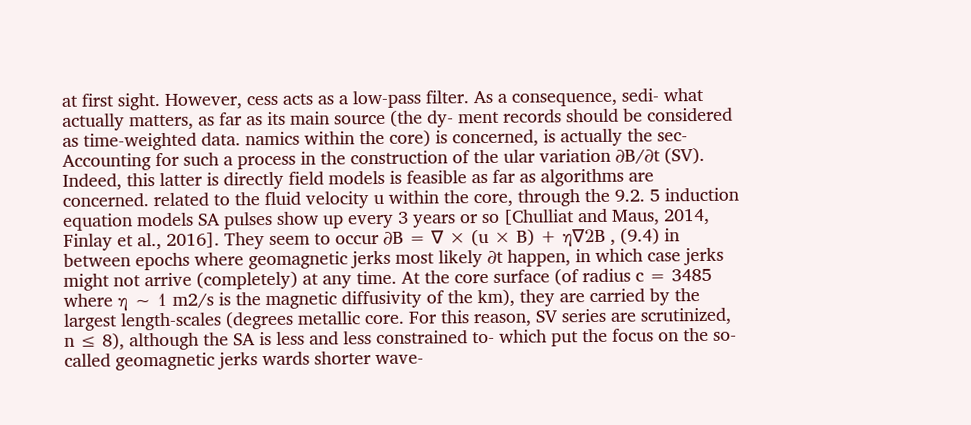at first sight. However, cess acts as a low-pass filter. As a consequence, sedi- what actually matters, as far as its main source (the dy- ment records should be considered as time-weighted data. namics within the core) is concerned, is actually the sec- Accounting for such a process in the construction of the ular variation ∂B/∂t (SV). Indeed, this latter is directly field models is feasible as far as algorithms are concerned. related to the fluid velocity u within the core, through the 9.2. 5 induction equation models SA pulses show up every 3 years or so [Chulliat and Maus, 2014, Finlay et al., 2016]. They seem to occur ∂B = ∇ × (u × B) + η∇2B , (9.4) in between epochs where geomagnetic jerks most likely ∂t happen, in which case jerks might not arrive (completely) at any time. At the core surface (of radius c = 3485 where η ∼ 1 m2/s is the magnetic diffusivity of the km), they are carried by the largest length-scales (degrees metallic core. For this reason, SV series are scrutinized, n ≤ 8), although the SA is less and less constrained to- which put the focus on the so-called geomagnetic jerks wards shorter wave-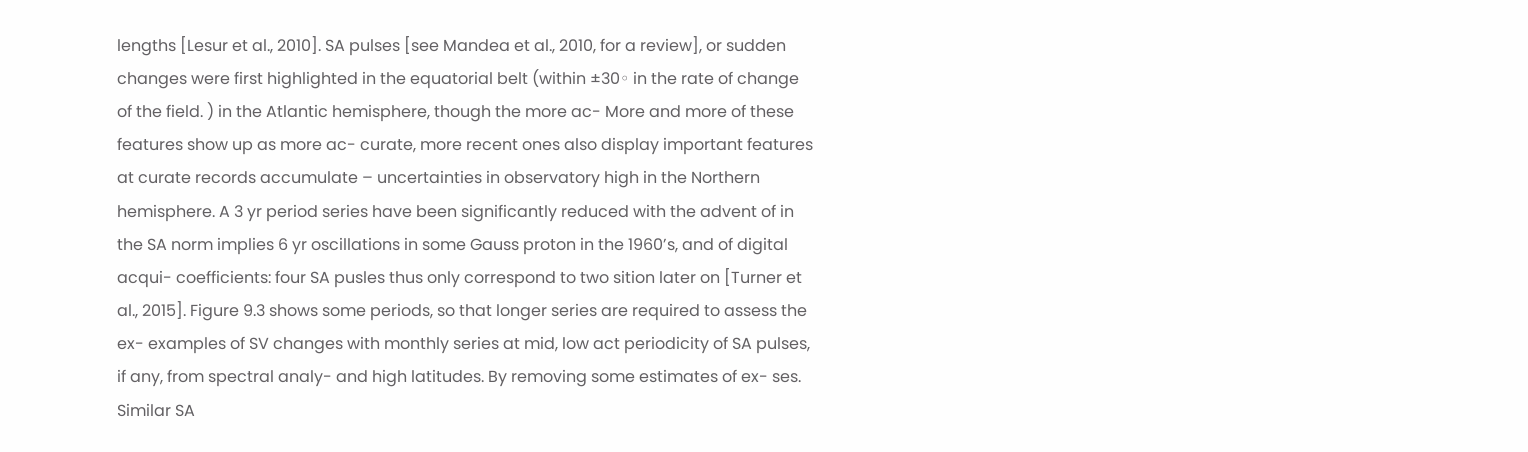lengths [Lesur et al., 2010]. SA pulses [see Mandea et al., 2010, for a review], or sudden changes were first highlighted in the equatorial belt (within ±30◦ in the rate of change of the field. ) in the Atlantic hemisphere, though the more ac- More and more of these features show up as more ac- curate, more recent ones also display important features at curate records accumulate – uncertainties in observatory high in the Northern hemisphere. A 3 yr period series have been significantly reduced with the advent of in the SA norm implies 6 yr oscillations in some Gauss proton in the 1960’s, and of digital acqui- coefficients: four SA pusles thus only correspond to two sition later on [Turner et al., 2015]. Figure 9.3 shows some periods, so that longer series are required to assess the ex- examples of SV changes with monthly series at mid, low act periodicity of SA pulses, if any, from spectral analy- and high latitudes. By removing some estimates of ex- ses. Similar SA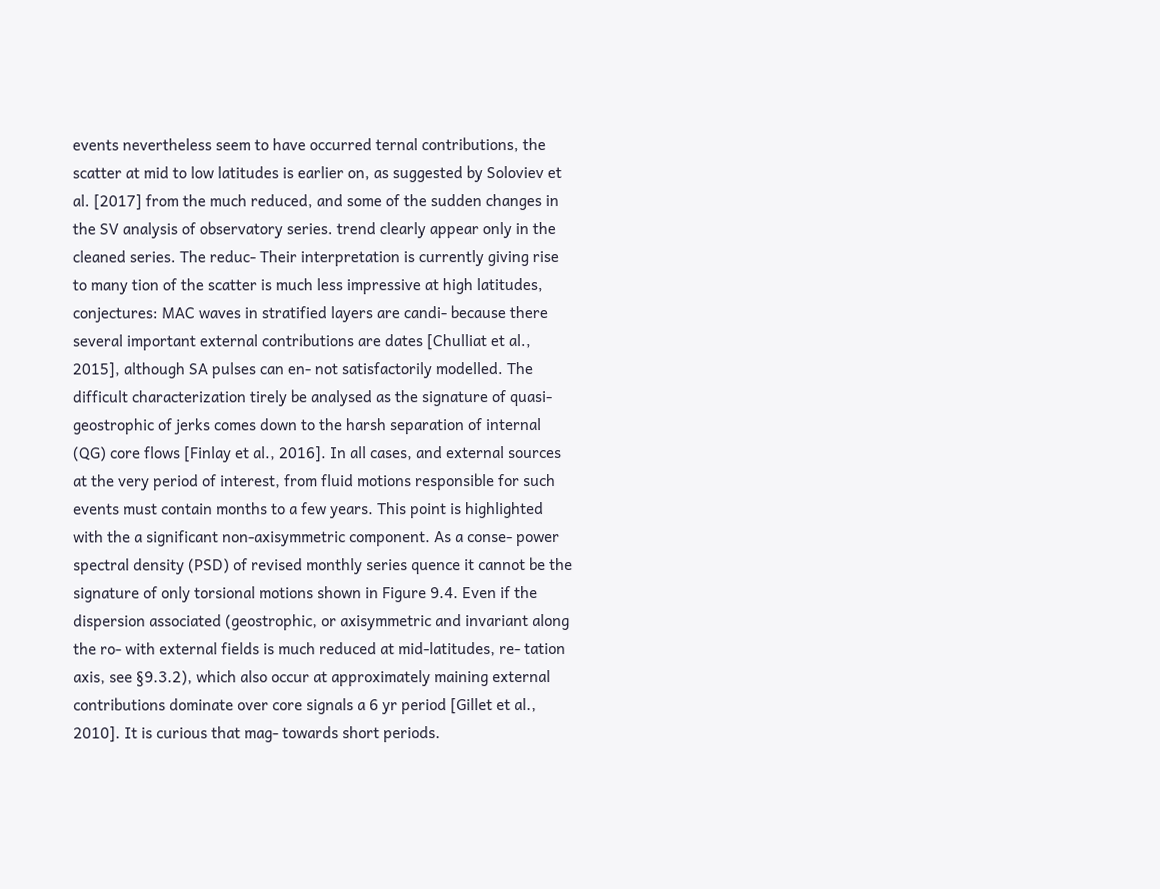events nevertheless seem to have occurred ternal contributions, the scatter at mid to low latitudes is earlier on, as suggested by Soloviev et al. [2017] from the much reduced, and some of the sudden changes in the SV analysis of observatory series. trend clearly appear only in the cleaned series. The reduc- Their interpretation is currently giving rise to many tion of the scatter is much less impressive at high latitudes, conjectures: MAC waves in stratified layers are candi- because there several important external contributions are dates [Chulliat et al., 2015], although SA pulses can en- not satisfactorily modelled. The difficult characterization tirely be analysed as the signature of quasi-geostrophic of jerks comes down to the harsh separation of internal (QG) core flows [Finlay et al., 2016]. In all cases, and external sources at the very period of interest, from fluid motions responsible for such events must contain months to a few years. This point is highlighted with the a significant non-axisymmetric component. As a conse- power spectral density (PSD) of revised monthly series quence it cannot be the signature of only torsional motions shown in Figure 9.4. Even if the dispersion associated (geostrophic, or axisymmetric and invariant along the ro- with external fields is much reduced at mid-latitudes, re- tation axis, see §9.3.2), which also occur at approximately maining external contributions dominate over core signals a 6 yr period [Gillet et al., 2010]. It is curious that mag- towards short periods.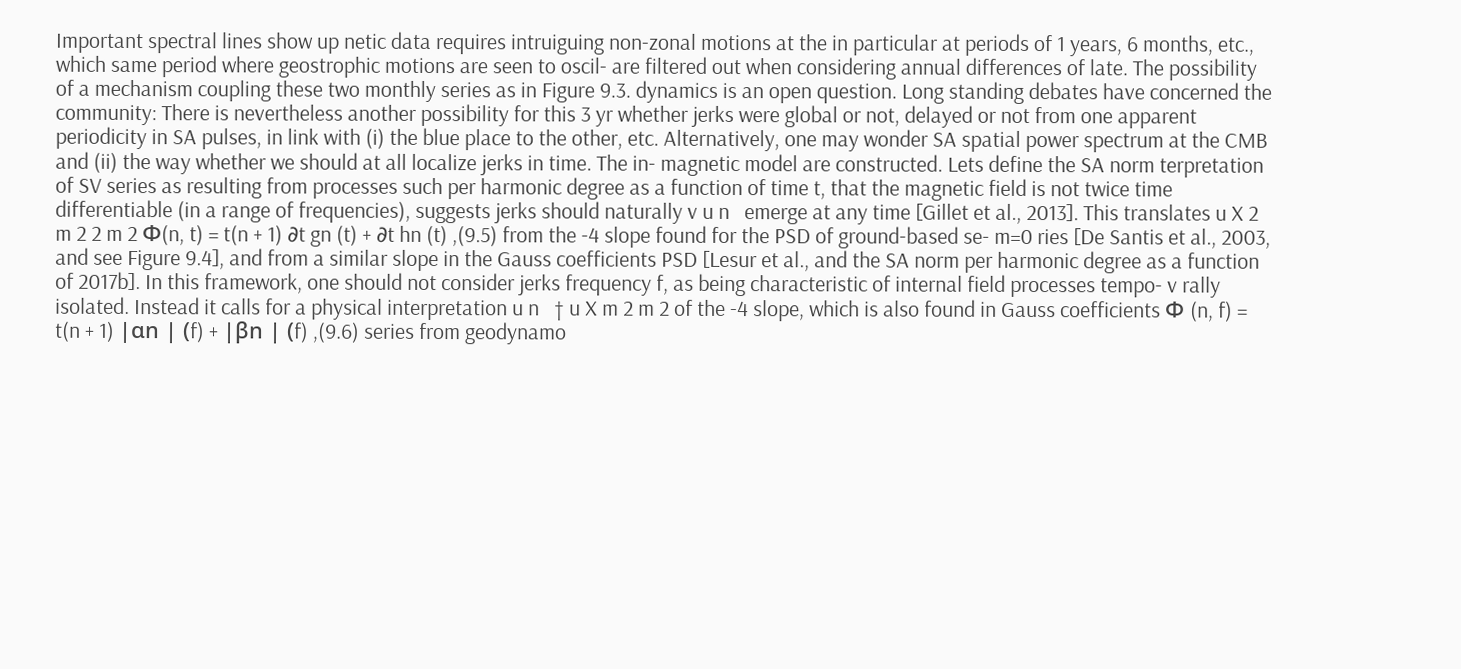Important spectral lines show up netic data requires intruiguing non-zonal motions at the in particular at periods of 1 years, 6 months, etc., which same period where geostrophic motions are seen to oscil- are filtered out when considering annual differences of late. The possibility of a mechanism coupling these two monthly series as in Figure 9.3. dynamics is an open question. Long standing debates have concerned the community: There is nevertheless another possibility for this 3 yr whether jerks were global or not, delayed or not from one apparent periodicity in SA pulses, in link with (i) the blue place to the other, etc. Alternatively, one may wonder SA spatial power spectrum at the CMB and (ii) the way whether we should at all localize jerks in time. The in- magnetic model are constructed. Lets define the SA norm terpretation of SV series as resulting from processes such per harmonic degree as a function of time t, that the magnetic field is not twice time differentiable (in a range of frequencies), suggests jerks should naturally v u n   emerge at any time [Gillet et al., 2013]. This translates u X 2 m 2 2 m 2 Φ(n, t) = t(n + 1) ∂t gn (t) + ∂t hn (t) ,(9.5) from the -4 slope found for the PSD of ground-based se- m=0 ries [De Santis et al., 2003, and see Figure 9.4], and from a similar slope in the Gauss coefficients PSD [Lesur et al., and the SA norm per harmonic degree as a function of 2017b]. In this framework, one should not consider jerks frequency f, as being characteristic of internal field processes tempo- v rally isolated. Instead it calls for a physical interpretation u n   † u X m 2 m 2 of the -4 slope, which is also found in Gauss coefficients Φ (n, f) = t(n + 1) |αn | (f) + |βn | (f) ,(9.6) series from geodynamo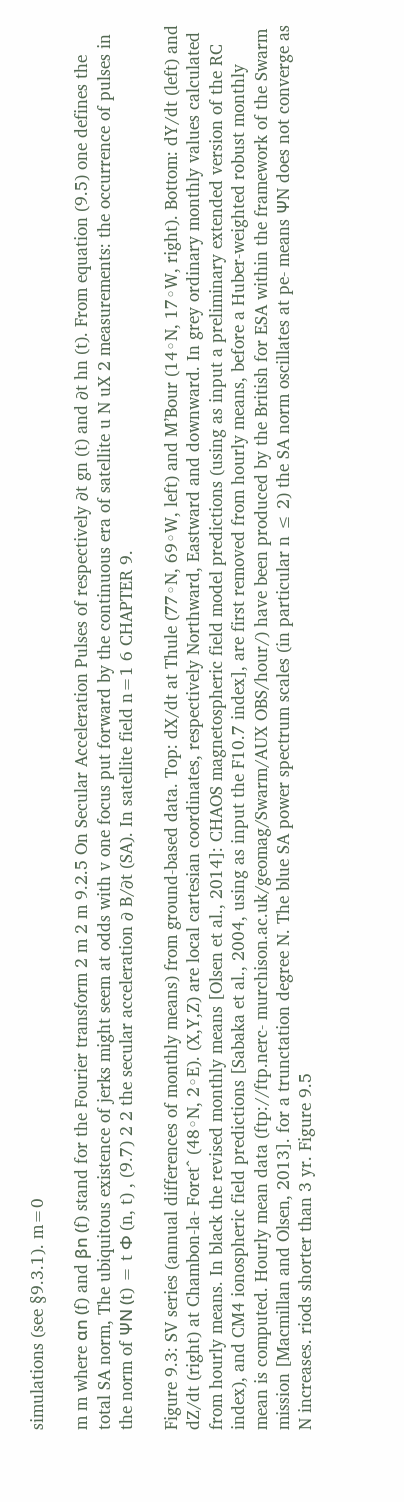simulations (see §9.3.1). m=0

m m where αn (f) and βn (f) stand for the Fourier transform 2 m 2 m 9.2.5 On Secular Acceleration Pulses of respectively ∂t gn (t) and ∂t hn (t). From equation (9.5) one defines the total SA norm, The ubiquitous existence of jerks might seem at odds with v one focus put forward by the continuous era of satellite u N uX 2 measurements: the occurrence of pulses in the norm of ΨN (t) = t Φ (n, t) , (9.7) 2 2 the secular acceleration ∂ B/∂t (SA). In satellite field n=1 6 CHAPTER 9.

Figure 9.3: SV series (annual differences of monthly means) from ground-based data. Top: dX/dt at Thule (77◦N, 69◦W, left) and M’Bour (14◦N, 17◦W, right). Bottom: dY/dt (left) and dZ/dt (right) at Chambon-la- Foretˆ (48◦N, 2◦E). (X,Y,Z) are local cartesian coordinates, respectively Northward, Eastward and downward. In grey ordinary monthly values calculated from hourly means. In black the revised monthly means [Olsen et al., 2014]: CHAOS magnetospheric field model predictions (using as input a preliminary extended version of the RC index), and CM4 ionospheric field predictions [Sabaka et al., 2004, using as input the F10.7 index], are first removed from hourly means, before a Huber-weighted robust monthly mean is computed. Hourly mean data (ftp://ftp.nerc- murchison.ac.uk/geomag/Swarm/AUX OBS/hour/) have been produced by the British for ESA within the framework of the Swarm mission [Macmillan and Olsen, 2013]. for a trunctation degree N. The blue SA power spectrum scales (in particular n ≤ 2) the SA norm oscillates at pe- means ΨN does not converge as N increases. riods shorter than 3 yr. Figure 9.5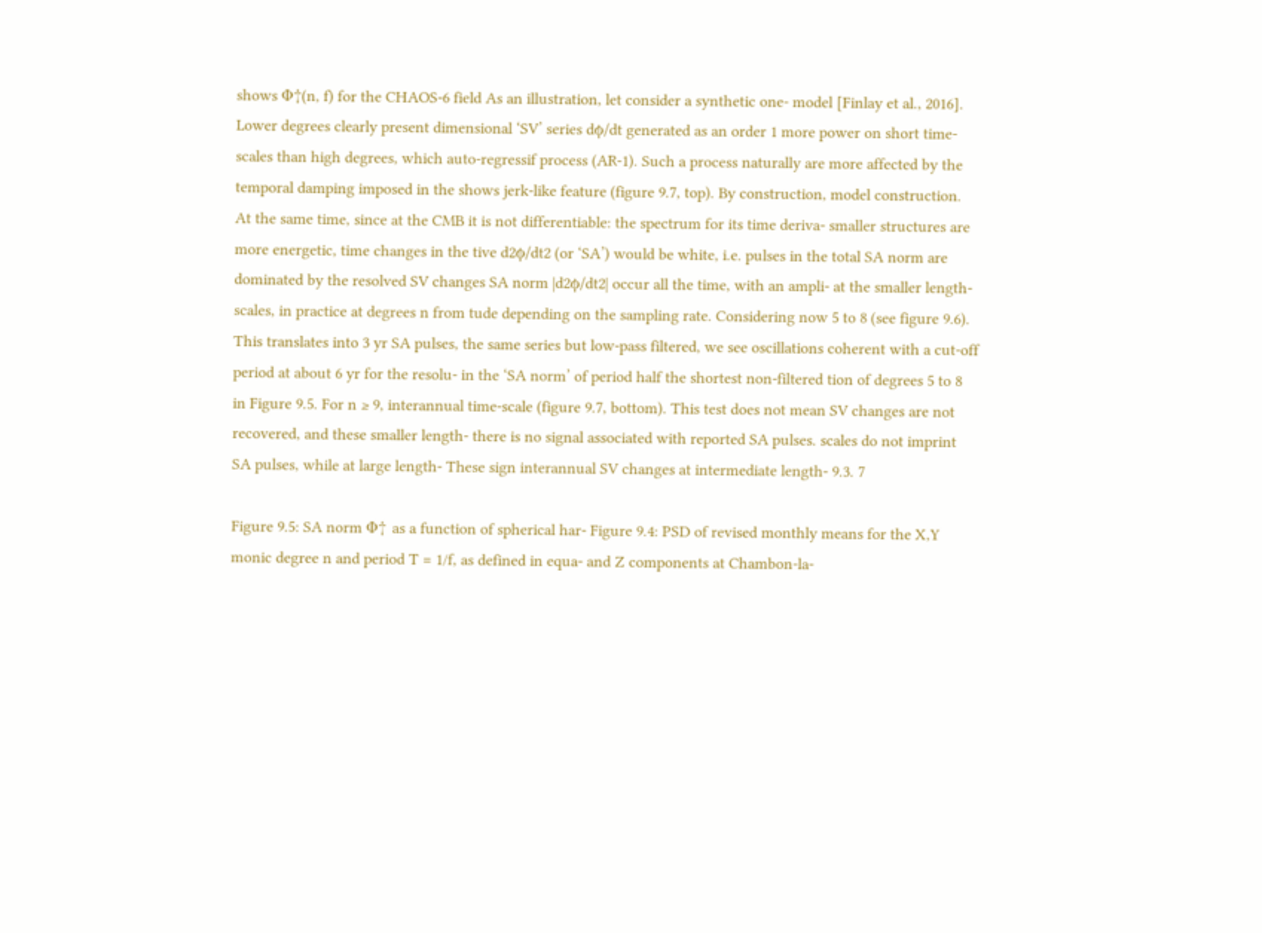shows Φ†(n, f) for the CHAOS-6 field As an illustration, let consider a synthetic one- model [Finlay et al., 2016]. Lower degrees clearly present dimensional ‘SV’ series dϕ/dt generated as an order 1 more power on short time-scales than high degrees, which auto-regressif process (AR-1). Such a process naturally are more affected by the temporal damping imposed in the shows jerk-like feature (figure 9.7, top). By construction, model construction. At the same time, since at the CMB it is not differentiable: the spectrum for its time deriva- smaller structures are more energetic, time changes in the tive d2ϕ/dt2 (or ‘SA’) would be white, i.e. pulses in the total SA norm are dominated by the resolved SV changes SA norm |d2ϕ/dt2| occur all the time, with an ampli- at the smaller length-scales, in practice at degrees n from tude depending on the sampling rate. Considering now 5 to 8 (see figure 9.6). This translates into 3 yr SA pulses, the same series but low-pass filtered, we see oscillations coherent with a cut-off period at about 6 yr for the resolu- in the ‘SA norm’ of period half the shortest non-filtered tion of degrees 5 to 8 in Figure 9.5. For n ≥ 9, interannual time-scale (figure 9.7, bottom). This test does not mean SV changes are not recovered, and these smaller length- there is no signal associated with reported SA pulses. scales do not imprint SA pulses, while at large length- These sign interannual SV changes at intermediate length- 9.3. 7

Figure 9.5: SA norm Φ† as a function of spherical har- Figure 9.4: PSD of revised monthly means for the X,Y monic degree n and period T = 1/f, as defined in equa- and Z components at Chambon-la-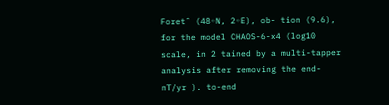Foretˆ (48◦N, 2◦E), ob- tion (9.6), for the model CHAOS-6-x4 (log10 scale, in 2 tained by a multi-tapper analysis after removing the end- nT/yr ). to-end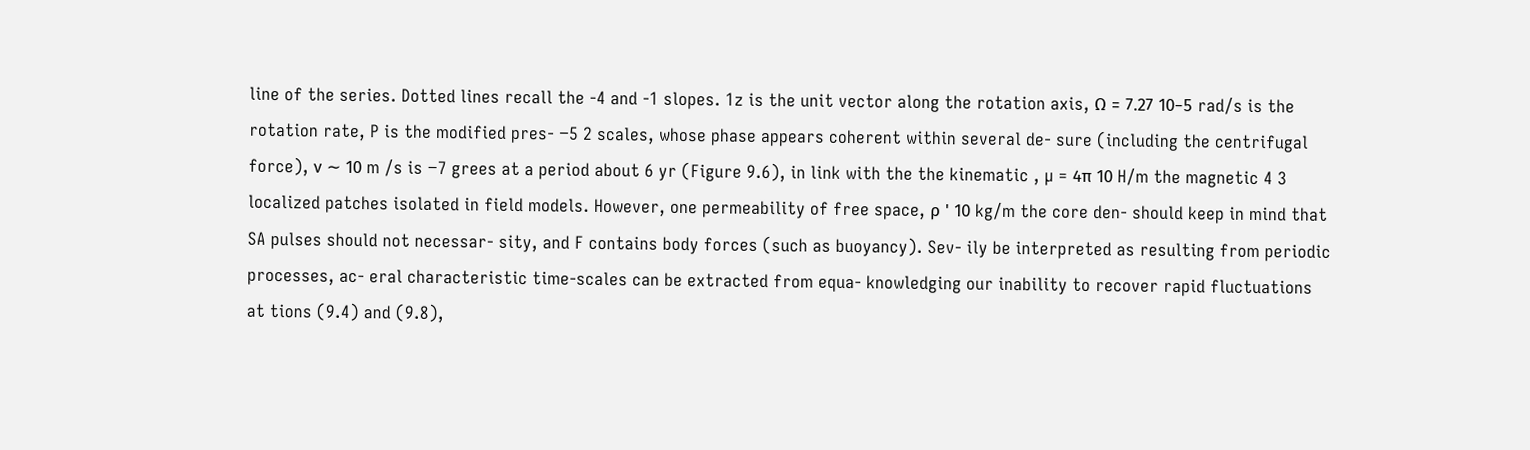line of the series. Dotted lines recall the -4 and -1 slopes. 1z is the unit vector along the rotation axis, Ω = 7.27 10−5 rad/s is the rotation rate, P is the modified pres- −5 2 scales, whose phase appears coherent within several de- sure (including the centrifugal force), ν ∼ 10 m /s is −7 grees at a period about 6 yr (Figure 9.6), in link with the the kinematic , µ = 4π 10 H/m the magnetic 4 3 localized patches isolated in field models. However, one permeability of free space, ρ ' 10 kg/m the core den- should keep in mind that SA pulses should not necessar- sity, and F contains body forces (such as buoyancy). Sev- ily be interpreted as resulting from periodic processes, ac- eral characteristic time-scales can be extracted from equa- knowledging our inability to recover rapid fluctuations at tions (9.4) and (9.8),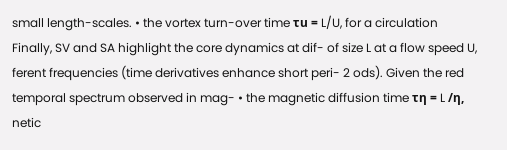small length-scales. • the vortex turn-over time τu = L/U, for a circulation Finally, SV and SA highlight the core dynamics at dif- of size L at a flow speed U, ferent frequencies (time derivatives enhance short peri- 2 ods). Given the red temporal spectrum observed in mag- • the magnetic diffusion time τη = L /η, netic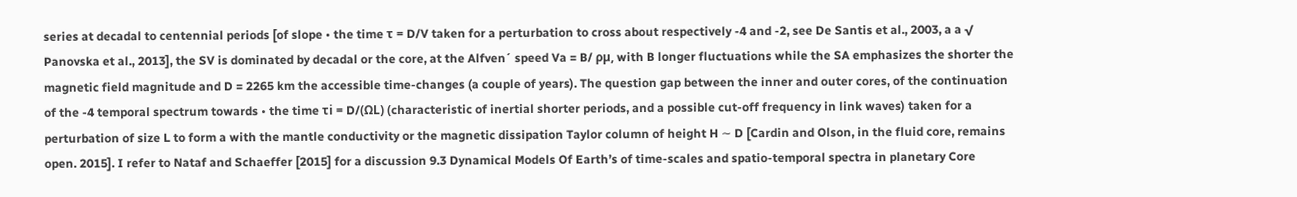series at decadal to centennial periods [of slope • the time τ = D/V taken for a perturbation to cross about respectively -4 and -2, see De Santis et al., 2003, a a √ Panovska et al., 2013], the SV is dominated by decadal or the core, at the Alfven´ speed Va = B/ ρµ, with B longer fluctuations while the SA emphasizes the shorter the magnetic field magnitude and D = 2265 km the accessible time-changes (a couple of years). The question gap between the inner and outer cores, of the continuation of the -4 temporal spectrum towards • the time τi = D/(ΩL) (characteristic of inertial shorter periods, and a possible cut-off frequency in link waves) taken for a perturbation of size L to form a with the mantle conductivity or the magnetic dissipation Taylor column of height H ∼ D [Cardin and Olson, in the fluid core, remains open. 2015]. I refer to Nataf and Schaeffer [2015] for a discussion 9.3 Dynamical Models Of Earth’s of time-scales and spatio-temporal spectra in planetary Core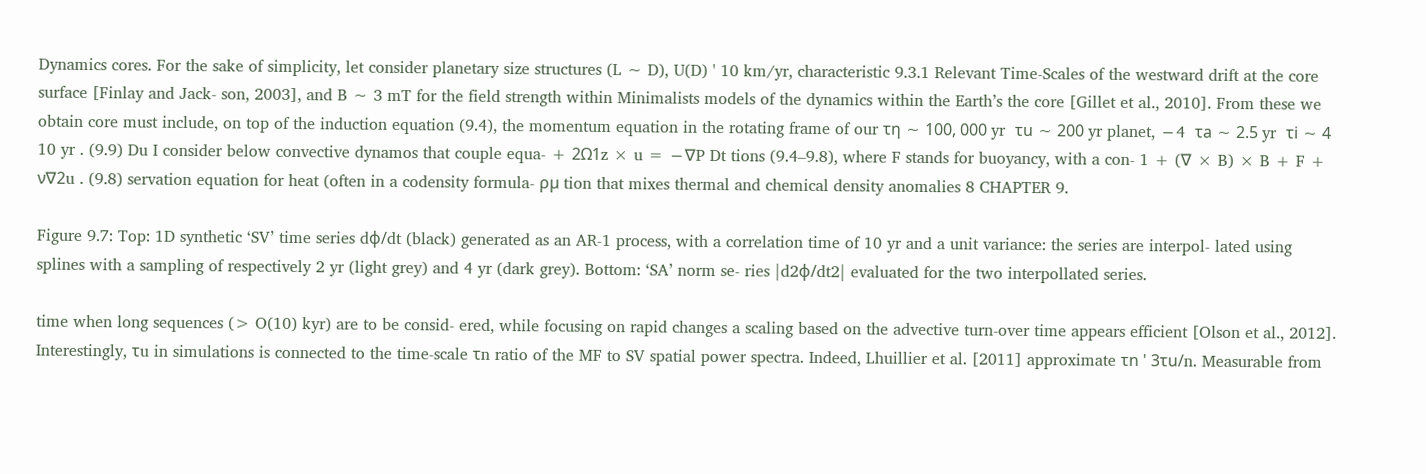Dynamics cores. For the sake of simplicity, let consider planetary size structures (L ∼ D), U(D) ' 10 km/yr, characteristic 9.3.1 Relevant Time-Scales of the westward drift at the core surface [Finlay and Jack- son, 2003], and B ∼ 3 mT for the field strength within Minimalists models of the dynamics within the Earth’s the core [Gillet et al., 2010]. From these we obtain core must include, on top of the induction equation (9.4), the momentum equation in the rotating frame of our τη ∼ 100, 000 yr  τu ∼ 200 yr planet, −4  τa ∼ 2.5 yr  τi ∼ 4 10 yr . (9.9) Du I consider below convective dynamos that couple equa- + 2Ω1z × u = −∇P Dt tions (9.4–9.8), where F stands for buoyancy, with a con- 1 + (∇ × B) × B + F + ν∇2u . (9.8) servation equation for heat (often in a codensity formula- ρµ tion that mixes thermal and chemical density anomalies 8 CHAPTER 9.

Figure 9.7: Top: 1D synthetic ‘SV’ time series dϕ/dt (black) generated as an AR-1 process, with a correlation time of 10 yr and a unit variance: the series are interpol- lated using splines with a sampling of respectively 2 yr (light grey) and 4 yr (dark grey). Bottom: ‘SA’ norm se- ries |d2ϕ/dt2| evaluated for the two interpollated series.

time when long sequences (> O(10) kyr) are to be consid- ered, while focusing on rapid changes a scaling based on the advective turn-over time appears efficient [Olson et al., 2012]. Interestingly, τu in simulations is connected to the time-scale τn ratio of the MF to SV spatial power spectra. Indeed, Lhuillier et al. [2011] approximate τn ' 3τu/n. Measurable from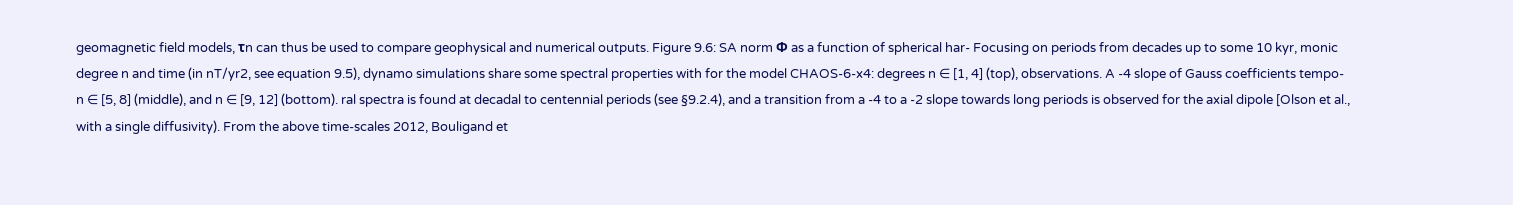geomagnetic field models, τn can thus be used to compare geophysical and numerical outputs. Figure 9.6: SA norm Φ as a function of spherical har- Focusing on periods from decades up to some 10 kyr, monic degree n and time (in nT/yr2, see equation 9.5), dynamo simulations share some spectral properties with for the model CHAOS-6-x4: degrees n ∈ [1, 4] (top), observations. A -4 slope of Gauss coefficients tempo- n ∈ [5, 8] (middle), and n ∈ [9, 12] (bottom). ral spectra is found at decadal to centennial periods (see §9.2.4), and a transition from a -4 to a -2 slope towards long periods is observed for the axial dipole [Olson et al., with a single diffusivity). From the above time-scales 2012, Bouligand et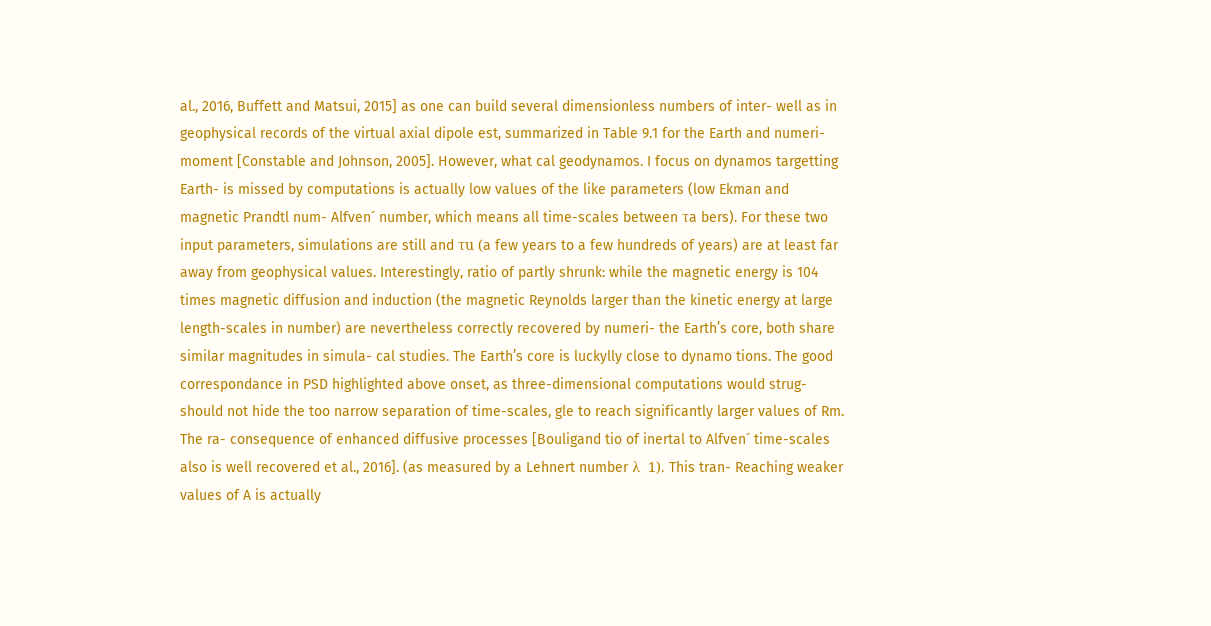al., 2016, Buffett and Matsui, 2015] as one can build several dimensionless numbers of inter- well as in geophysical records of the virtual axial dipole est, summarized in Table 9.1 for the Earth and numeri- moment [Constable and Johnson, 2005]. However, what cal geodynamos. I focus on dynamos targetting Earth- is missed by computations is actually low values of the like parameters (low Ekman and magnetic Prandtl num- Alfven´ number, which means all time-scales between τa bers). For these two input parameters, simulations are still and τu (a few years to a few hundreds of years) are at least far away from geophysical values. Interestingly, ratio of partly shrunk: while the magnetic energy is 104 times magnetic diffusion and induction (the magnetic Reynolds larger than the kinetic energy at large length-scales in number) are nevertheless correctly recovered by numeri- the Earth’s core, both share similar magnitudes in simula- cal studies. The Earth’s core is luckylly close to dynamo tions. The good correspondance in PSD highlighted above onset, as three-dimensional computations would strug- should not hide the too narrow separation of time-scales, gle to reach significantly larger values of Rm. The ra- consequence of enhanced diffusive processes [Bouligand tio of inertal to Alfven´ time-scales also is well recovered et al., 2016]. (as measured by a Lehnert number λ  1). This tran- Reaching weaker values of A is actually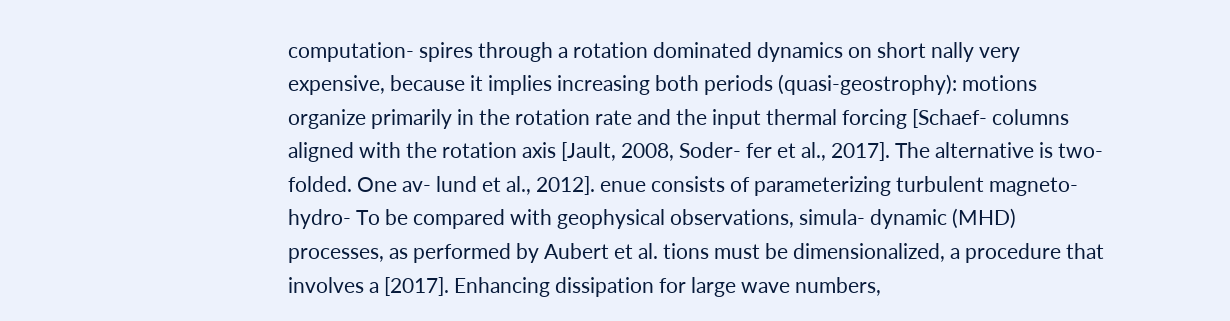computation- spires through a rotation dominated dynamics on short nally very expensive, because it implies increasing both periods (quasi-geostrophy): motions organize primarily in the rotation rate and the input thermal forcing [Schaef- columns aligned with the rotation axis [Jault, 2008, Soder- fer et al., 2017]. The alternative is two-folded. One av- lund et al., 2012]. enue consists of parameterizing turbulent magneto-hydro- To be compared with geophysical observations, simula- dynamic (MHD) processes, as performed by Aubert et al. tions must be dimensionalized, a procedure that involves a [2017]. Enhancing dissipation for large wave numbers,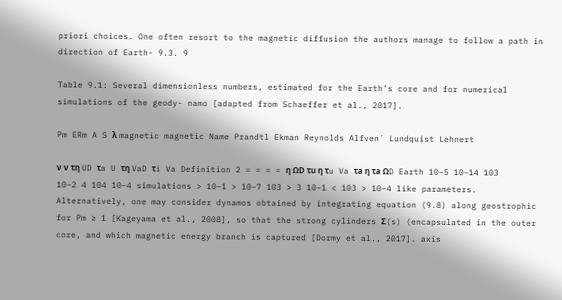priori choices. One often resort to the magnetic diffusion the authors manage to follow a path in direction of Earth- 9.3. 9

Table 9.1: Several dimensionless numbers, estimated for the Earth’s core and for numerical simulations of the geody- namo [adapted from Schaeffer et al., 2017].

Pm ERm A S λ magnetic magnetic Name Prandtl Ekman Reynolds Alfven´ Lundquist Lehnert

ν ν τη UD τa U τη VaD τi Va Definition 2 = = = = η ΩD τu η τu Va τa η τa ΩD Earth 10−5 10−14 103 10−2 4 104 10−4 simulations > 10−1 > 10−7 103 > 3 10−1 < 103 > 10−4 like parameters. Alternatively, one may consider dynamos obtained by integrating equation (9.8) along geostrophic for Pm ≥ 1 [Kageyama et al., 2008], so that the strong cylinders Σ(s) (encapsulated in the outer core, and which magnetic energy branch is captured [Dormy et al., 2017]. axis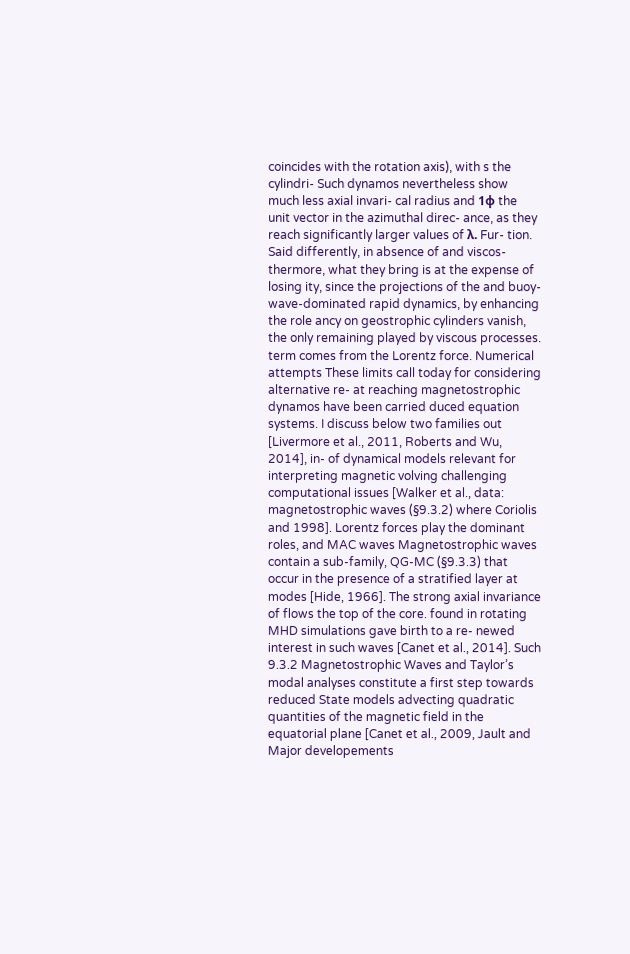coincides with the rotation axis), with s the cylindri- Such dynamos nevertheless show much less axial invari- cal radius and 1φ the unit vector in the azimuthal direc- ance, as they reach significantly larger values of λ. Fur- tion. Said differently, in absence of and viscos- thermore, what they bring is at the expense of losing ity, since the projections of the and buoy- wave-dominated rapid dynamics, by enhancing the role ancy on geostrophic cylinders vanish, the only remaining played by viscous processes. term comes from the Lorentz force. Numerical attempts These limits call today for considering alternative re- at reaching magnetostrophic dynamos have been carried duced equation systems. I discuss below two families out [Livermore et al., 2011, Roberts and Wu, 2014], in- of dynamical models relevant for interpreting magnetic volving challenging computational issues [Walker et al., data: magnetostrophic waves (§9.3.2) where Coriolis and 1998]. Lorentz forces play the dominant roles, and MAC waves Magnetostrophic waves contain a sub-family, QG-MC (§9.3.3) that occur in the presence of a stratified layer at modes [Hide, 1966]. The strong axial invariance of flows the top of the core. found in rotating MHD simulations gave birth to a re- newed interest in such waves [Canet et al., 2014]. Such 9.3.2 Magnetostrophic Waves and Taylor’s modal analyses constitute a first step towards reduced State models advecting quadratic quantities of the magnetic field in the equatorial plane [Canet et al., 2009, Jault and Major developements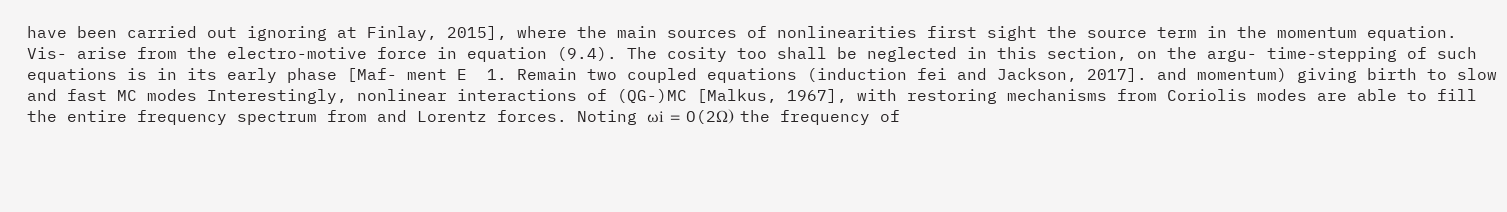have been carried out ignoring at Finlay, 2015], where the main sources of nonlinearities first sight the source term in the momentum equation. Vis- arise from the electro-motive force in equation (9.4). The cosity too shall be neglected in this section, on the argu- time-stepping of such equations is in its early phase [Maf- ment E  1. Remain two coupled equations (induction fei and Jackson, 2017]. and momentum) giving birth to slow and fast MC modes Interestingly, nonlinear interactions of (QG-)MC [Malkus, 1967], with restoring mechanisms from Coriolis modes are able to fill the entire frequency spectrum from and Lorentz forces. Noting ωi = O(2Ω) the frequency of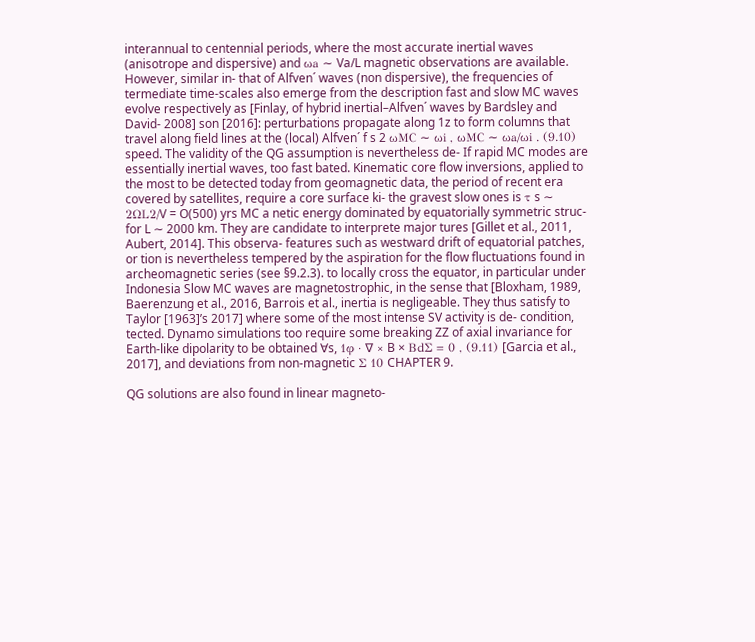interannual to centennial periods, where the most accurate inertial waves (anisotrope and dispersive) and ωa ∼ Va/L magnetic observations are available. However, similar in- that of Alfven´ waves (non dispersive), the frequencies of termediate time-scales also emerge from the description fast and slow MC waves evolve respectively as [Finlay, of hybrid inertial–Alfven´ waves by Bardsley and David- 2008] son [2016]: perturbations propagate along 1z to form columns that travel along field lines at the (local) Alfven´ f s 2 ωMC ∼ ωi , ωMC ∼ ωa/ωi . (9.10) speed. The validity of the QG assumption is nevertheless de- If rapid MC modes are essentially inertial waves, too fast bated. Kinematic core flow inversions, applied to the most to be detected today from geomagnetic data, the period of recent era covered by satellites, require a core surface ki- the gravest slow ones is τ s ∼ 2ΩL2/V = O(500) yrs MC a netic energy dominated by equatorially symmetric struc- for L ∼ 2000 km. They are candidate to interprete major tures [Gillet et al., 2011, Aubert, 2014]. This observa- features such as westward drift of equatorial patches, or tion is nevertheless tempered by the aspiration for the flow fluctuations found in archeomagnetic series (see §9.2.3). to locally cross the equator, in particular under Indonesia Slow MC waves are magnetostrophic, in the sense that [Bloxham, 1989, Baerenzung et al., 2016, Barrois et al., inertia is negligeable. They thus satisfy to Taylor [1963]’s 2017] where some of the most intense SV activity is de- condition, tected. Dynamo simulations too require some breaking ZZ of axial invariance for Earth-like dipolarity to be obtained ∀s, 1φ · ∇ × B × BdΣ = 0 , (9.11) [Garcia et al., 2017], and deviations from non-magnetic Σ 10 CHAPTER 9.

QG solutions are also found in linear magneto-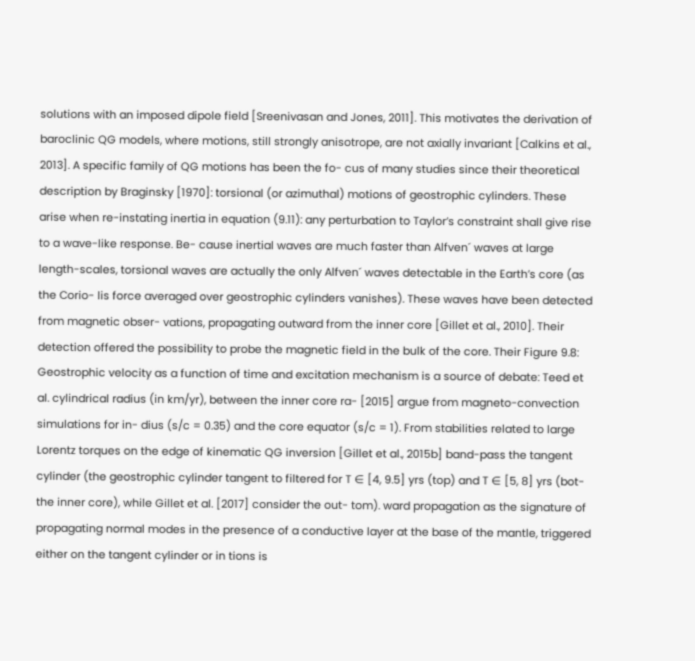solutions with an imposed dipole field [Sreenivasan and Jones, 2011]. This motivates the derivation of baroclinic QG models, where motions, still strongly anisotrope, are not axially invariant [Calkins et al., 2013]. A specific family of QG motions has been the fo- cus of many studies since their theoretical description by Braginsky [1970]: torsional (or azimuthal) motions of geostrophic cylinders. These arise when re-instating inertia in equation (9.11): any perturbation to Taylor’s constraint shall give rise to a wave-like response. Be- cause inertial waves are much faster than Alfven´ waves at large length-scales, torsional waves are actually the only Alfven´ waves detectable in the Earth’s core (as the Corio- lis force averaged over geostrophic cylinders vanishes). These waves have been detected from magnetic obser- vations, propagating outward from the inner core [Gillet et al., 2010]. Their detection offered the possibility to probe the magnetic field in the bulk of the core. Their Figure 9.8: Geostrophic velocity as a function of time and excitation mechanism is a source of debate: Teed et al. cylindrical radius (in km/yr), between the inner core ra- [2015] argue from magneto-convection simulations for in- dius (s/c = 0.35) and the core equator (s/c = 1). From stabilities related to large Lorentz torques on the edge of kinematic QG inversion [Gillet et al., 2015b] band-pass the tangent cylinder (the geostrophic cylinder tangent to filtered for T ∈ [4, 9.5] yrs (top) and T ∈ [5, 8] yrs (bot- the inner core), while Gillet et al. [2017] consider the out- tom). ward propagation as the signature of propagating normal modes in the presence of a conductive layer at the base of the mantle, triggered either on the tangent cylinder or in tions is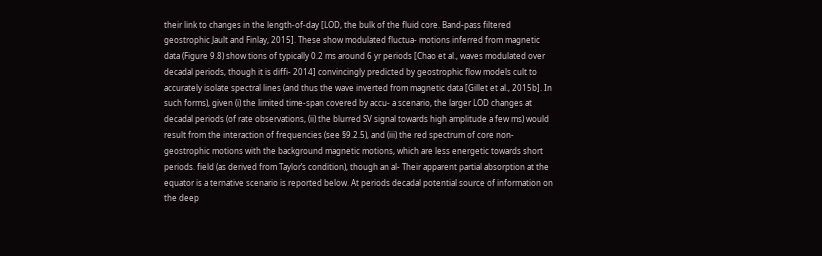their link to changes in the length-of-day [LOD, the bulk of the fluid core. Band-pass filtered geostrophic Jault and Finlay, 2015]. These show modulated fluctua- motions inferred from magnetic data (Figure 9.8) show tions of typically 0.2 ms around 6 yr periods [Chao et al., waves modulated over decadal periods, though it is diffi- 2014] convincingly predicted by geostrophic flow models cult to accurately isolate spectral lines (and thus the wave inverted from magnetic data [Gillet et al., 2015b]. In such forms), given (i) the limited time-span covered by accu- a scenario, the larger LOD changes at decadal periods (of rate observations, (ii) the blurred SV signal towards high amplitude a few ms) would result from the interaction of frequencies (see §9.2.5), and (iii) the red spectrum of core non-geostrophic motions with the background magnetic motions, which are less energetic towards short periods. field (as derived from Taylor’s condition), though an al- Their apparent partial absorption at the equator is a ternative scenario is reported below. At periods decadal potential source of information on the deep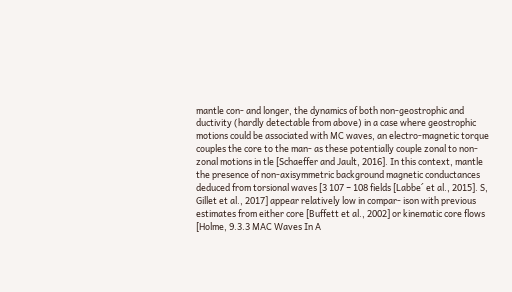mantle con- and longer, the dynamics of both non-geostrophic and ductivity (hardly detectable from above) in a case where geostrophic motions could be associated with MC waves, an electro-magnetic torque couples the core to the man- as these potentially couple zonal to non-zonal motions in tle [Schaeffer and Jault, 2016]. In this context, mantle the presence of non-axisymmetric background magnetic conductances deduced from torsional waves [3 107 − 108 fields [Labbe´ et al., 2015]. S, Gillet et al., 2017] appear relatively low in compar- ison with previous estimates from either core [Buffett et al., 2002] or kinematic core flows [Holme, 9.3.3 MAC Waves In A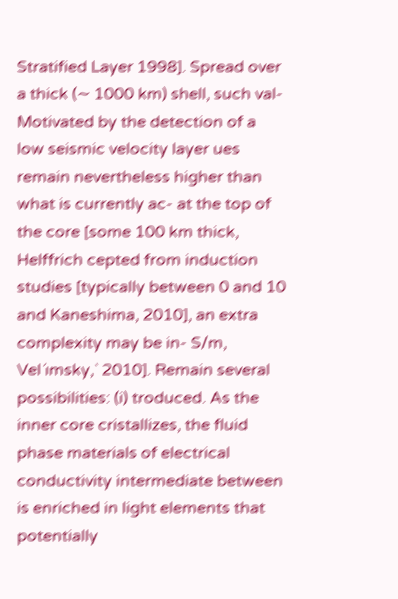Stratified Layer 1998]. Spread over a thick (∼ 1000 km) shell, such val- Motivated by the detection of a low seismic velocity layer ues remain nevertheless higher than what is currently ac- at the top of the core [some 100 km thick, Helffrich cepted from induction studies [typically between 0 and 10 and Kaneshima, 2010], an extra complexity may be in- S/m, Vel´ımsky,` 2010]. Remain several possibilities: (i) troduced. As the inner core cristallizes, the fluid phase materials of electrical conductivity intermediate between is enriched in light elements that potentially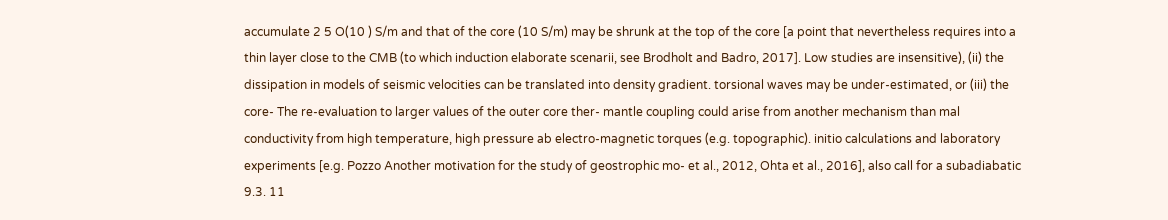accumulate 2 5 O(10 ) S/m and that of the core (10 S/m) may be shrunk at the top of the core [a point that nevertheless requires into a thin layer close to the CMB (to which induction elaborate scenarii, see Brodholt and Badro, 2017]. Low studies are insensitive), (ii) the dissipation in models of seismic velocities can be translated into density gradient. torsional waves may be under-estimated, or (iii) the core- The re-evaluation to larger values of the outer core ther- mantle coupling could arise from another mechanism than mal conductivity from high temperature, high pressure ab electro-magnetic torques (e.g. topographic). initio calculations and laboratory experiments [e.g. Pozzo Another motivation for the study of geostrophic mo- et al., 2012, Ohta et al., 2016], also call for a subadiabatic 9.3. 11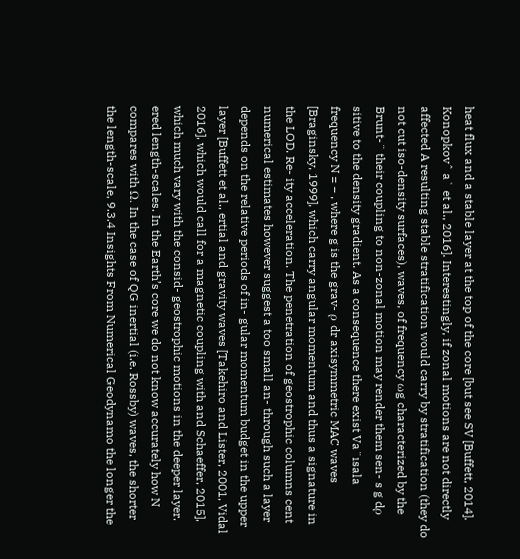heat flux and a stable layer at the top of the core [but see SV [Buffett, 2014]. Konopkovˆ a` et al., 2016]. Interestingly, if zonal motions are not directly affected A resulting stable stratification would carry by stratification (they do not cut iso-density surfaces), waves, of frequency ωg characterized by the Brunt-¨ their coupling to non-zonal motion may render them sen- s g dρ sitive to the density gradient. As a consequence there exist Va¨ısala frequency N = − , where g is the grav- ρ dr axisymmetric MAC waves [Braginsky, 1999], which carry angular momentum and thus a signature in the LOD. Re- ity acceleration. The penetration of geostrophic columns cent numerical estimates however suggest a too small an- through such a layer depends on the relative periods of in- gular momentum budget in the upper layer [Buffett et al., ertial and gravity waves [Takehiro and Lister, 2001, Vidal 2016], which would call for a magnetic coupling with and Schaeffer, 2015], which much vary with the consid- geostrophic motions in the deeper layer. ered length-scales. In the Earth’s core we do not know accurately how N compares with Ω. In the case of QG inertial (i.e. Rossby) waves, the shorter the length-scale, 9.3.4 Insights From Numerical Geodynamo the longer the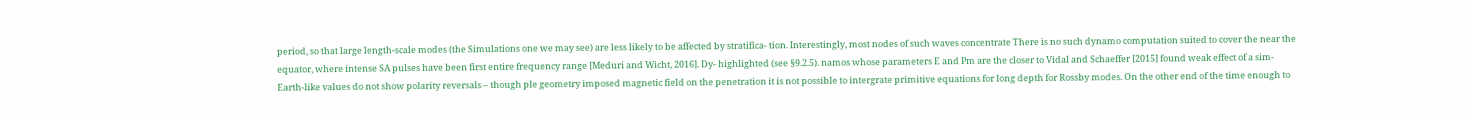period, so that large length-scale modes (the Simulations one we may see) are less likely to be affected by stratifica- tion. Interestingly, most nodes of such waves concentrate There is no such dynamo computation suited to cover the near the equator, where intense SA pulses have been first entire frequency range [Meduri and Wicht, 2016]. Dy- highlighted (see §9.2.5). namos whose parameters E and Pm are the closer to Vidal and Schaeffer [2015] found weak effect of a sim- Earth-like values do not show polarity reversals – though ple geometry imposed magnetic field on the penetration it is not possible to intergrate primitive equations for long depth for Rossby modes. On the other end of the time enough to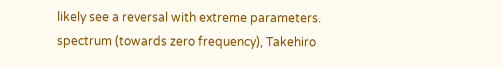likely see a reversal with extreme parameters. spectrum (towards zero frequency), Takehiro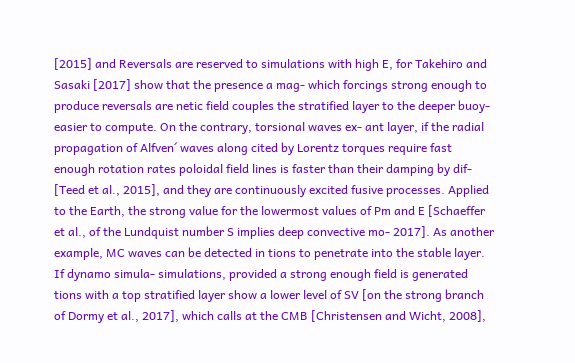[2015] and Reversals are reserved to simulations with high E, for Takehiro and Sasaki [2017] show that the presence a mag- which forcings strong enough to produce reversals are netic field couples the stratified layer to the deeper buoy- easier to compute. On the contrary, torsional waves ex- ant layer, if the radial propagation of Alfven´ waves along cited by Lorentz torques require fast enough rotation rates poloidal field lines is faster than their damping by dif- [Teed et al., 2015], and they are continuously excited fusive processes. Applied to the Earth, the strong value for the lowermost values of Pm and E [Schaeffer et al., of the Lundquist number S implies deep convective mo- 2017]. As another example, MC waves can be detected in tions to penetrate into the stable layer. If dynamo simula- simulations, provided a strong enough field is generated tions with a top stratified layer show a lower level of SV [on the strong branch of Dormy et al., 2017], which calls at the CMB [Christensen and Wicht, 2008],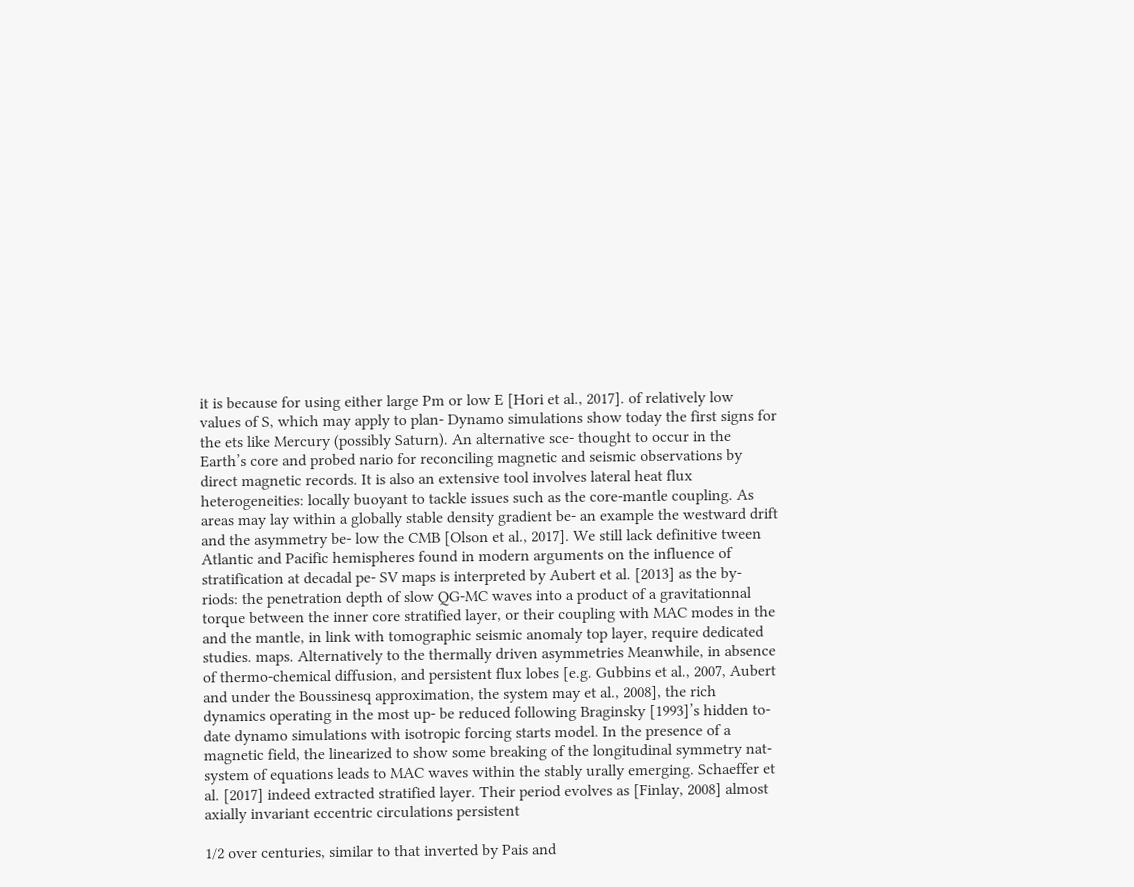it is because for using either large Pm or low E [Hori et al., 2017]. of relatively low values of S, which may apply to plan- Dynamo simulations show today the first signs for the ets like Mercury (possibly Saturn). An alternative sce- thought to occur in the Earth’s core and probed nario for reconciling magnetic and seismic observations by direct magnetic records. It is also an extensive tool involves lateral heat flux heterogeneities: locally buoyant to tackle issues such as the core-mantle coupling. As areas may lay within a globally stable density gradient be- an example the westward drift and the asymmetry be- low the CMB [Olson et al., 2017]. We still lack definitive tween Atlantic and Pacific hemispheres found in modern arguments on the influence of stratification at decadal pe- SV maps is interpreted by Aubert et al. [2013] as the by- riods: the penetration depth of slow QG-MC waves into a product of a gravitationnal torque between the inner core stratified layer, or their coupling with MAC modes in the and the mantle, in link with tomographic seismic anomaly top layer, require dedicated studies. maps. Alternatively to the thermally driven asymmetries Meanwhile, in absence of thermo-chemical diffusion, and persistent flux lobes [e.g. Gubbins et al., 2007, Aubert and under the Boussinesq approximation, the system may et al., 2008], the rich dynamics operating in the most up- be reduced following Braginsky [1993]’s hidden to-date dynamo simulations with isotropic forcing starts model. In the presence of a magnetic field, the linearized to show some breaking of the longitudinal symmetry nat- system of equations leads to MAC waves within the stably urally emerging. Schaeffer et al. [2017] indeed extracted stratified layer. Their period evolves as [Finlay, 2008] almost axially invariant eccentric circulations persistent

1/2 over centuries, similar to that inverted by Pais and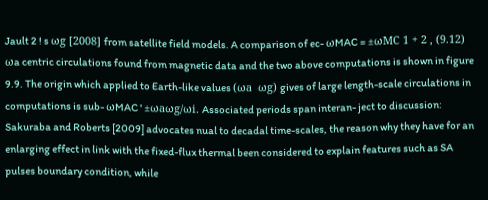Jault 2 ! s ωg [2008] from satellite field models. A comparison of ec- ωMAC = ±ωMC 1 + 2 , (9.12) ωa centric circulations found from magnetic data and the two above computations is shown in figure 9.9. The origin which applied to Earth-like values (ωa  ωg) gives of large length-scale circulations in computations is sub- ωMAC ' ±ωaωg/ωi. Associated periods span interan- ject to discussion: Sakuraba and Roberts [2009] advocates nual to decadal time-scales, the reason why they have for an enlarging effect in link with the fixed-flux thermal been considered to explain features such as SA pulses boundary condition, while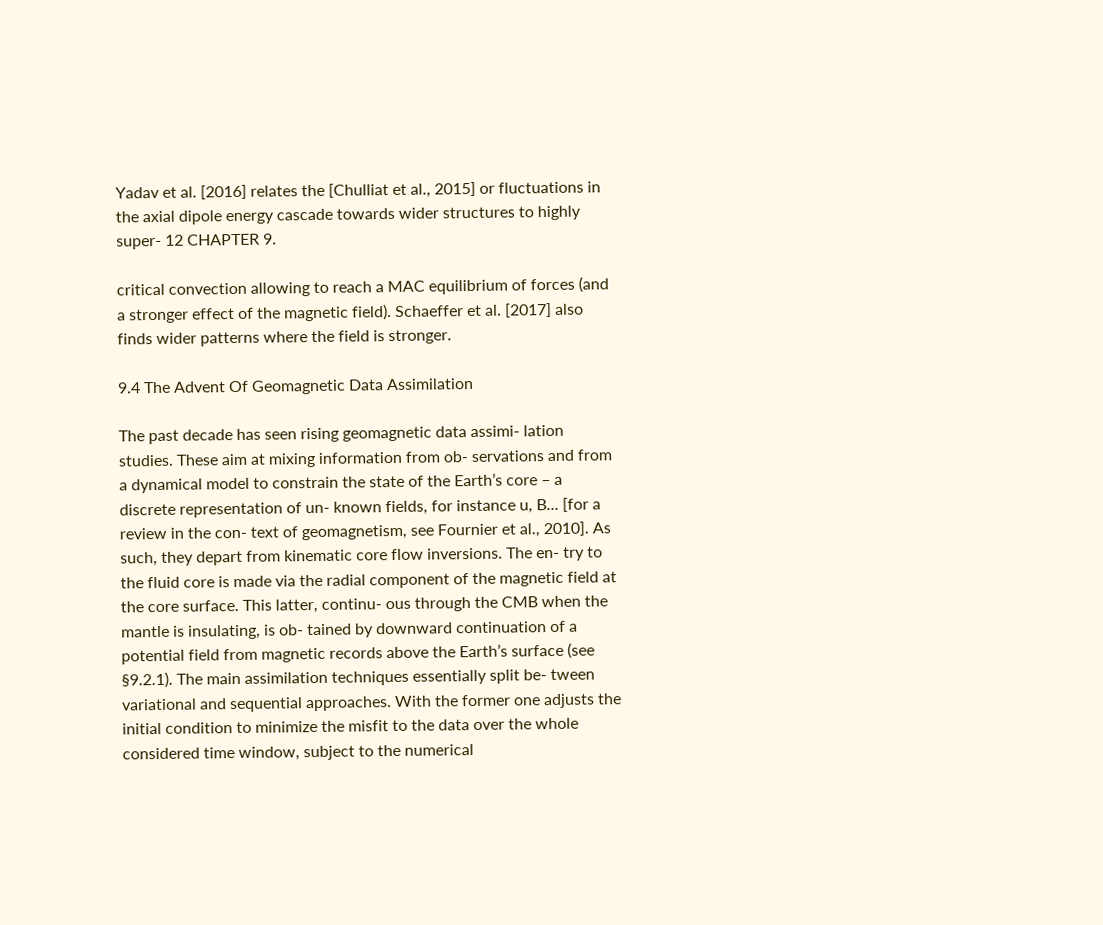Yadav et al. [2016] relates the [Chulliat et al., 2015] or fluctuations in the axial dipole energy cascade towards wider structures to highly super- 12 CHAPTER 9.

critical convection allowing to reach a MAC equilibrium of forces (and a stronger effect of the magnetic field). Schaeffer et al. [2017] also finds wider patterns where the field is stronger.

9.4 The Advent Of Geomagnetic Data Assimilation

The past decade has seen rising geomagnetic data assimi- lation studies. These aim at mixing information from ob- servations and from a dynamical model to constrain the state of the Earth’s core – a discrete representation of un- known fields, for instance u, B... [for a review in the con- text of geomagnetism, see Fournier et al., 2010]. As such, they depart from kinematic core flow inversions. The en- try to the fluid core is made via the radial component of the magnetic field at the core surface. This latter, continu- ous through the CMB when the mantle is insulating, is ob- tained by downward continuation of a potential field from magnetic records above the Earth’s surface (see §9.2.1). The main assimilation techniques essentially split be- tween variational and sequential approaches. With the former one adjusts the initial condition to minimize the misfit to the data over the whole considered time window, subject to the numerical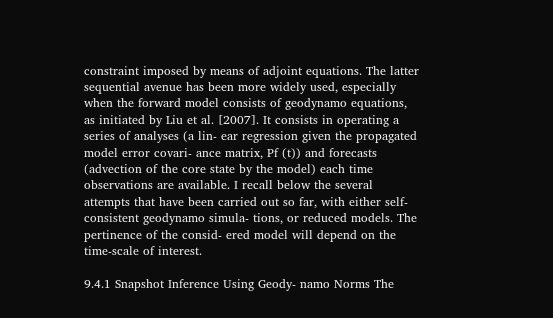constraint imposed by means of adjoint equations. The latter sequential avenue has been more widely used, especially when the forward model consists of geodynamo equations, as initiated by Liu et al. [2007]. It consists in operating a series of analyses (a lin- ear regression given the propagated model error covari- ance matrix, Pf (t)) and forecasts (advection of the core state by the model) each time observations are available. I recall below the several attempts that have been carried out so far, with either self-consistent geodynamo simula- tions, or reduced models. The pertinence of the consid- ered model will depend on the time-scale of interest.

9.4.1 Snapshot Inference Using Geody- namo Norms The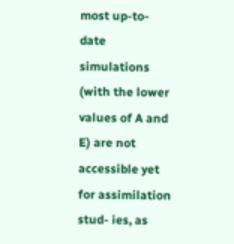most up-to-date simulations (with the lower values of A and E) are not accessible yet for assimilation stud- ies, as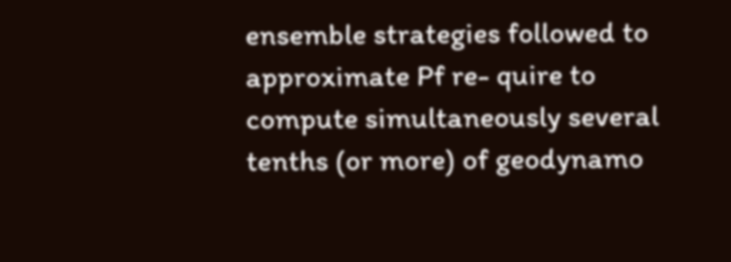ensemble strategies followed to approximate Pf re- quire to compute simultaneously several tenths (or more) of geodynamo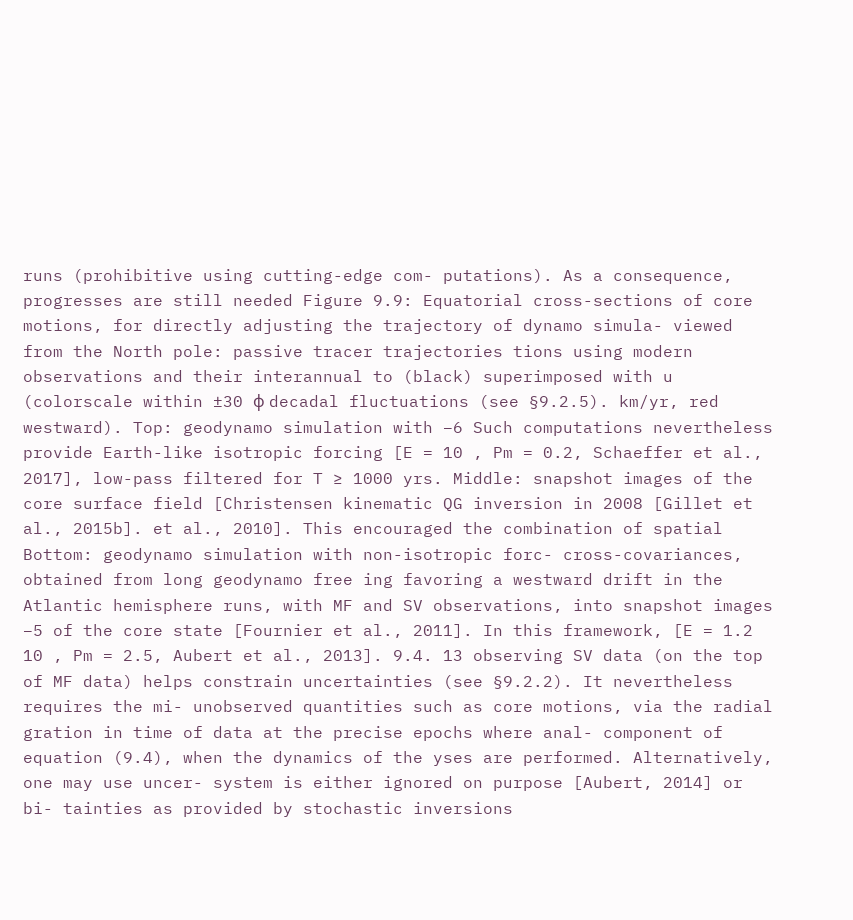runs (prohibitive using cutting-edge com- putations). As a consequence, progresses are still needed Figure 9.9: Equatorial cross-sections of core motions, for directly adjusting the trajectory of dynamo simula- viewed from the North pole: passive tracer trajectories tions using modern observations and their interannual to (black) superimposed with u (colorscale within ±30 φ decadal fluctuations (see §9.2.5). km/yr, red westward). Top: geodynamo simulation with −6 Such computations nevertheless provide Earth-like isotropic forcing [E = 10 , Pm = 0.2, Schaeffer et al., 2017], low-pass filtered for T ≥ 1000 yrs. Middle: snapshot images of the core surface field [Christensen kinematic QG inversion in 2008 [Gillet et al., 2015b]. et al., 2010]. This encouraged the combination of spatial Bottom: geodynamo simulation with non-isotropic forc- cross-covariances, obtained from long geodynamo free ing favoring a westward drift in the Atlantic hemisphere runs, with MF and SV observations, into snapshot images −5 of the core state [Fournier et al., 2011]. In this framework, [E = 1.2 10 , Pm = 2.5, Aubert et al., 2013]. 9.4. 13 observing SV data (on the top of MF data) helps constrain uncertainties (see §9.2.2). It nevertheless requires the mi- unobserved quantities such as core motions, via the radial gration in time of data at the precise epochs where anal- component of equation (9.4), when the dynamics of the yses are performed. Alternatively, one may use uncer- system is either ignored on purpose [Aubert, 2014] or bi- tainties as provided by stochastic inversions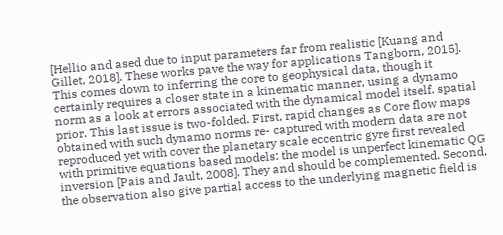[Hellio and ased due to input parameters far from realistic [Kuang and Gillet, 2018]. These works pave the way for applications Tangborn, 2015]. This comes down to inferring the core to geophysical data, though it certainly requires a closer state in a kinematic manner, using a dynamo norm as a look at errors associated with the dynamical model itself. spatial prior. This last issue is two-folded. First, rapid changes as Core flow maps obtained with such dynamo norms re- captured with modern data are not reproduced yet with cover the planetary scale eccentric gyre first revealed with primitive equations based models: the model is unperfect kinematic QG inversion [Pais and Jault, 2008]. They and should be complemented. Second, the observation also give partial access to the underlying magnetic field is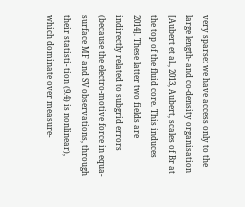very sparse: we have access only to the large length- and co-density organisation [Aubert et al., 2013, Aubert, scales of Br at the top of the fluid core. This induces 2014]. These latter two fields are indirectly related to subgrid errors (because the electro-motive force in equa- surface MF and SV observations, through their statisti- tion (9.4) is nonlinear), which dominate over measure-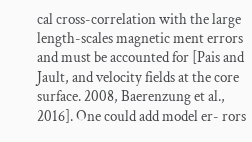cal cross-correlation with the large length-scales magnetic ment errors and must be accounted for [Pais and Jault, and velocity fields at the core surface. 2008, Baerenzung et al., 2016]. One could add model er- rors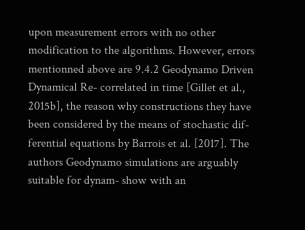upon measurement errors with no other modification to the algorithms. However, errors mentionned above are 9.4.2 Geodynamo Driven Dynamical Re- correlated in time [Gillet et al., 2015b], the reason why constructions they have been considered by the means of stochastic dif- ferential equations by Barrois et al. [2017]. The authors Geodynamo simulations are arguably suitable for dynam- show with an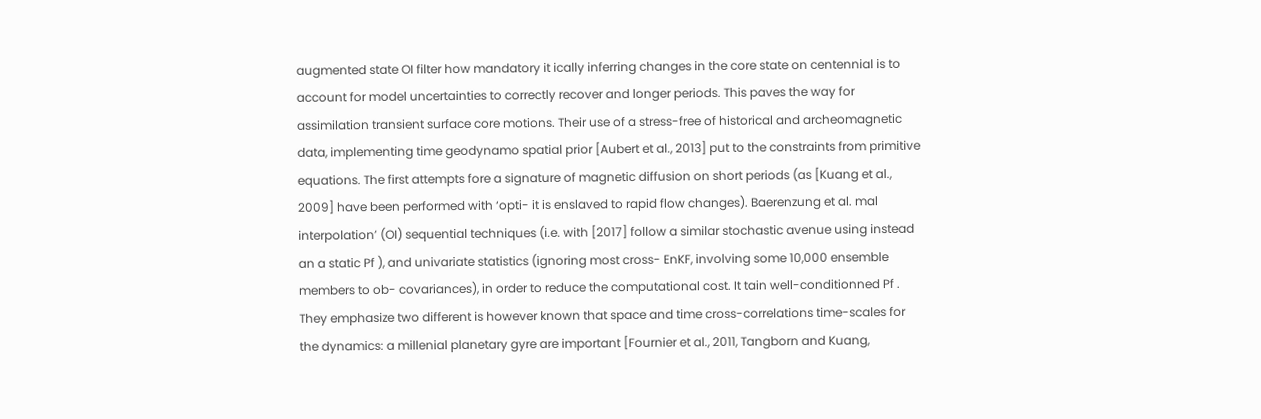augmented state OI filter how mandatory it ically inferring changes in the core state on centennial is to account for model uncertainties to correctly recover and longer periods. This paves the way for assimilation transient surface core motions. Their use of a stress-free of historical and archeomagnetic data, implementing time geodynamo spatial prior [Aubert et al., 2013] put to the constraints from primitive equations. The first attempts fore a signature of magnetic diffusion on short periods (as [Kuang et al., 2009] have been performed with ‘opti- it is enslaved to rapid flow changes). Baerenzung et al. mal interpolation’ (OI) sequential techniques (i.e. with [2017] follow a similar stochastic avenue using instead an a static Pf ), and univariate statistics (ignoring most cross- EnKF, involving some 10,000 ensemble members to ob- covariances), in order to reduce the computational cost. It tain well-conditionned Pf . They emphasize two different is however known that space and time cross-correlations time-scales for the dynamics: a millenial planetary gyre are important [Fournier et al., 2011, Tangborn and Kuang,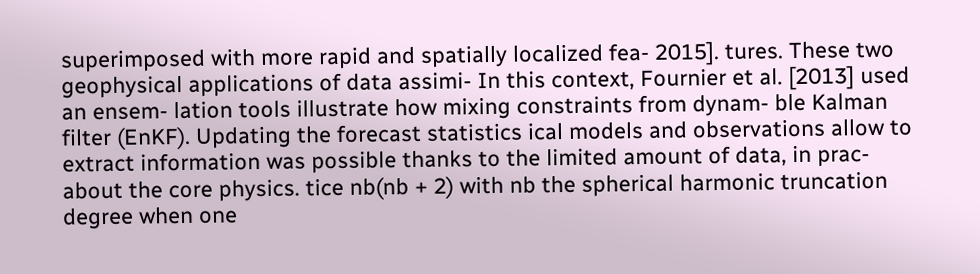superimposed with more rapid and spatially localized fea- 2015]. tures. These two geophysical applications of data assimi- In this context, Fournier et al. [2013] used an ensem- lation tools illustrate how mixing constraints from dynam- ble Kalman filter (EnKF). Updating the forecast statistics ical models and observations allow to extract information was possible thanks to the limited amount of data, in prac- about the core physics. tice nb(nb + 2) with nb the spherical harmonic truncation degree when one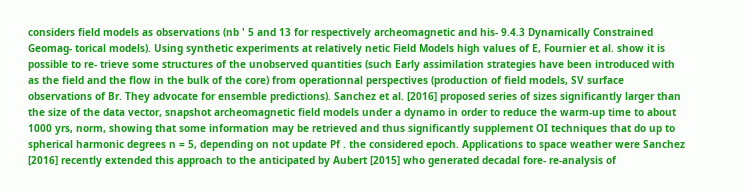considers field models as observations (nb ' 5 and 13 for respectively archeomagnetic and his- 9.4.3 Dynamically Constrained Geomag- torical models). Using synthetic experiments at relatively netic Field Models high values of E, Fournier et al. show it is possible to re- trieve some structures of the unobserved quantities (such Early assimilation strategies have been introduced with as the field and the flow in the bulk of the core) from operationnal perspectives (production of field models, SV surface observations of Br. They advocate for ensemble predictions). Sanchez et al. [2016] proposed series of sizes significantly larger than the size of the data vector, snapshot archeomagnetic field models under a dynamo in order to reduce the warm-up time to about 1000 yrs, norm, showing that some information may be retrieved and thus significantly supplement OI techniques that do up to spherical harmonic degrees n = 5, depending on not update Pf . the considered epoch. Applications to space weather were Sanchez [2016] recently extended this approach to the anticipated by Aubert [2015] who generated decadal fore- re-analysis of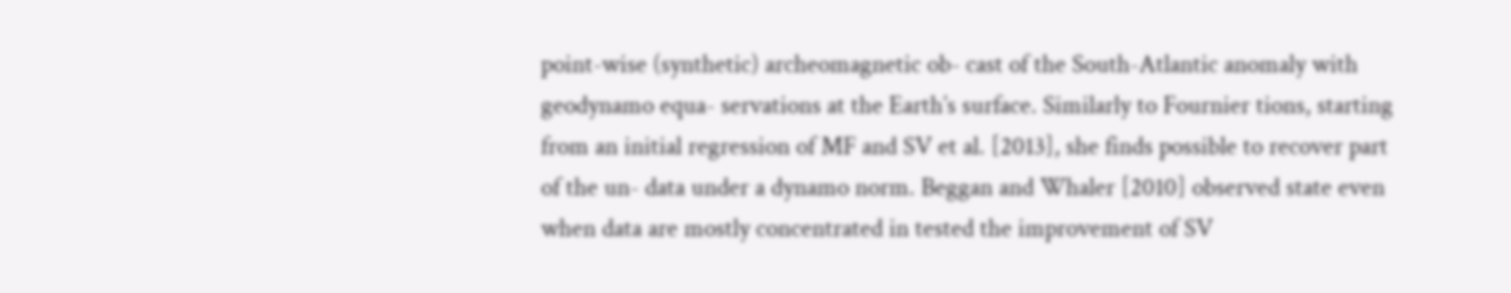point-wise (synthetic) archeomagnetic ob- cast of the South-Atlantic anomaly with geodynamo equa- servations at the Earth’s surface. Similarly to Fournier tions, starting from an initial regression of MF and SV et al. [2013], she finds possible to recover part of the un- data under a dynamo norm. Beggan and Whaler [2010] observed state even when data are mostly concentrated in tested the improvement of SV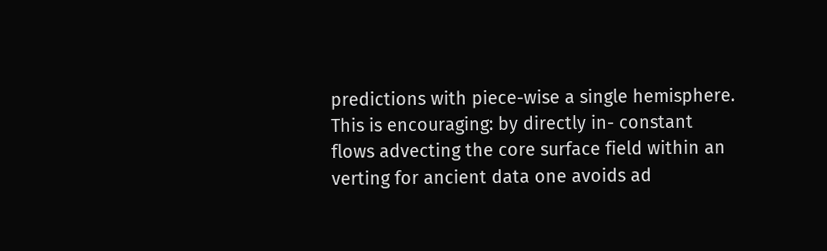predictions with piece-wise a single hemisphere. This is encouraging: by directly in- constant flows advecting the core surface field within an verting for ancient data one avoids ad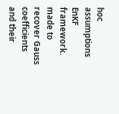hoc assumptions EnKF framework. made to recover Gauss coefficients and their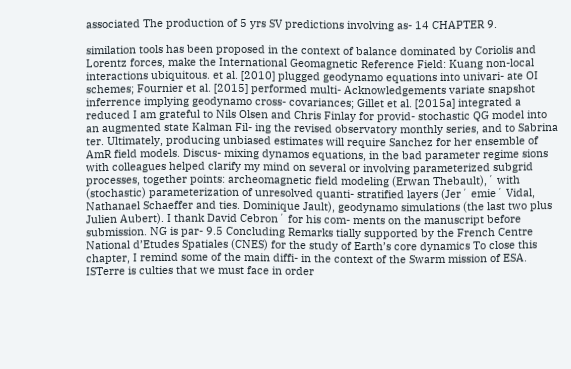associated The production of 5 yrs SV predictions involving as- 14 CHAPTER 9.

similation tools has been proposed in the context of balance dominated by Coriolis and Lorentz forces, make the International Geomagnetic Reference Field: Kuang non-local interactions ubiquitous. et al. [2010] plugged geodynamo equations into univari- ate OI schemes; Fournier et al. [2015] performed multi- Acknowledgements variate snapshot inferrence implying geodynamo cross- covariances; Gillet et al. [2015a] integrated a reduced I am grateful to Nils Olsen and Chris Finlay for provid- stochastic QG model into an augmented state Kalman Fil- ing the revised observatory monthly series, and to Sabrina ter. Ultimately, producing unbiased estimates will require Sanchez for her ensemble of AmR field models. Discus- mixing dynamos equations, in the bad parameter regime sions with colleagues helped clarify my mind on several or involving parameterized subgrid processes, together points: archeomagnetic field modeling (Erwan Thebault),´ with (stochastic) parameterization of unresolved quanti- stratified layers (Jer´ emie´ Vidal, Nathanael Schaeffer and ties. Dominique Jault), geodynamo simulations (the last two plus Julien Aubert). I thank David Cebron´ for his com- ments on the manuscript before submission. NG is par- 9.5 Concluding Remarks tially supported by the French Centre National d’Etudes Spatiales (CNES) for the study of Earth’s core dynamics To close this chapter, I remind some of the main diffi- in the context of the Swarm mission of ESA. ISTerre is culties that we must face in order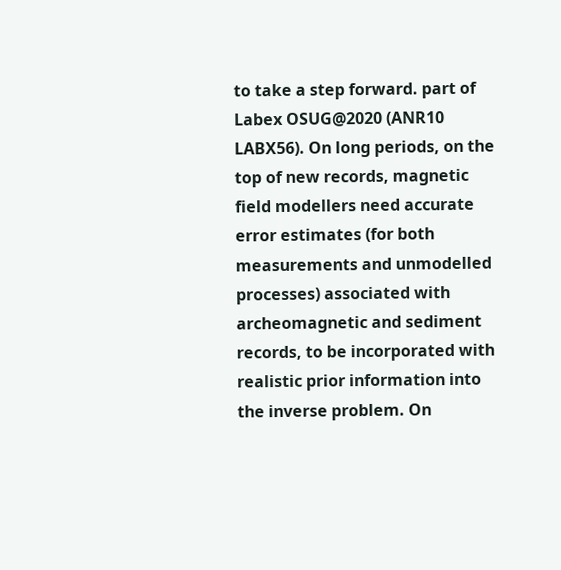to take a step forward. part of Labex OSUG@2020 (ANR10 LABX56). On long periods, on the top of new records, magnetic field modellers need accurate error estimates (for both measurements and unmodelled processes) associated with archeomagnetic and sediment records, to be incorporated with realistic prior information into the inverse problem. On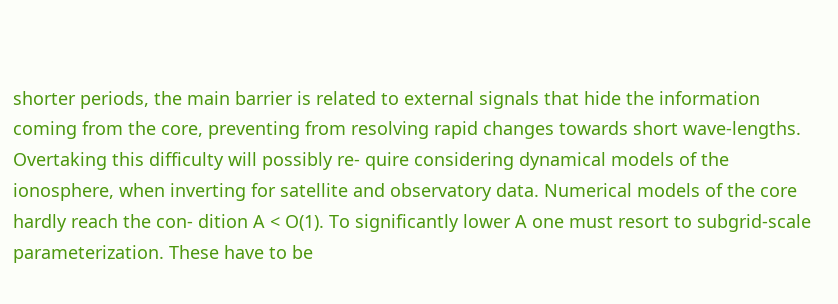shorter periods, the main barrier is related to external signals that hide the information coming from the core, preventing from resolving rapid changes towards short wave-lengths. Overtaking this difficulty will possibly re- quire considering dynamical models of the ionosphere, when inverting for satellite and observatory data. Numerical models of the core hardly reach the con- dition A < O(1). To significantly lower A one must resort to subgrid-scale parameterization. These have to be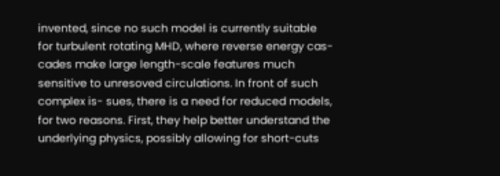invented, since no such model is currently suitable for turbulent rotating MHD, where reverse energy cas- cades make large length-scale features much sensitive to unresoved circulations. In front of such complex is- sues, there is a need for reduced models, for two reasons. First, they help better understand the underlying physics, possibly allowing for short-cuts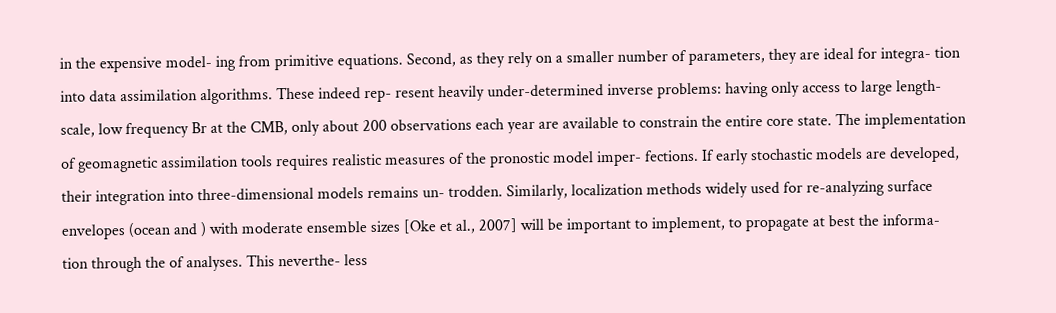in the expensive model- ing from primitive equations. Second, as they rely on a smaller number of parameters, they are ideal for integra- tion into data assimilation algorithms. These indeed rep- resent heavily under-determined inverse problems: having only access to large length-scale, low frequency Br at the CMB, only about 200 observations each year are available to constrain the entire core state. The implementation of geomagnetic assimilation tools requires realistic measures of the pronostic model imper- fections. If early stochastic models are developed, their integration into three-dimensional models remains un- trodden. Similarly, localization methods widely used for re-analyzing surface envelopes (ocean and ) with moderate ensemble sizes [Oke et al., 2007] will be important to implement, to propagate at best the informa- tion through the of analyses. This neverthe- less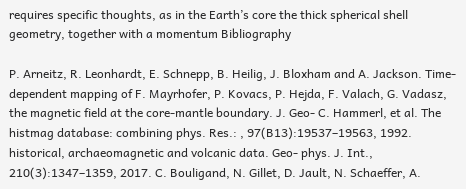requires specific thoughts, as in the Earth’s core the thick spherical shell geometry, together with a momentum Bibliography

P. Arneitz, R. Leonhardt, E. Schnepp, B. Heilig, J. Bloxham and A. Jackson. Time-dependent mapping of F. Mayrhofer, P. Kovacs, P. Hejda, F. Valach, G. Vadasz, the magnetic field at the core-mantle boundary. J. Geo- C. Hammerl, et al. The histmag database: combining phys. Res.: , 97(B13):19537–19563, 1992. historical, archaeomagnetic and volcanic data. Geo- phys. J. Int., 210(3):1347–1359, 2017. C. Bouligand, N. Gillet, D. Jault, N. Schaeffer, A.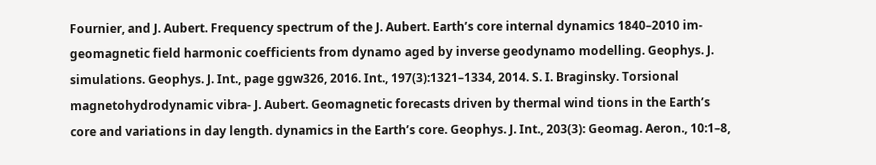Fournier, and J. Aubert. Frequency spectrum of the J. Aubert. Earth’s core internal dynamics 1840–2010 im- geomagnetic field harmonic coefficients from dynamo aged by inverse geodynamo modelling. Geophys. J. simulations. Geophys. J. Int., page ggw326, 2016. Int., 197(3):1321–1334, 2014. S. I. Braginsky. Torsional magnetohydrodynamic vibra- J. Aubert. Geomagnetic forecasts driven by thermal wind tions in the Earth’s core and variations in day length. dynamics in the Earth’s core. Geophys. J. Int., 203(3): Geomag. Aeron., 10:1–8,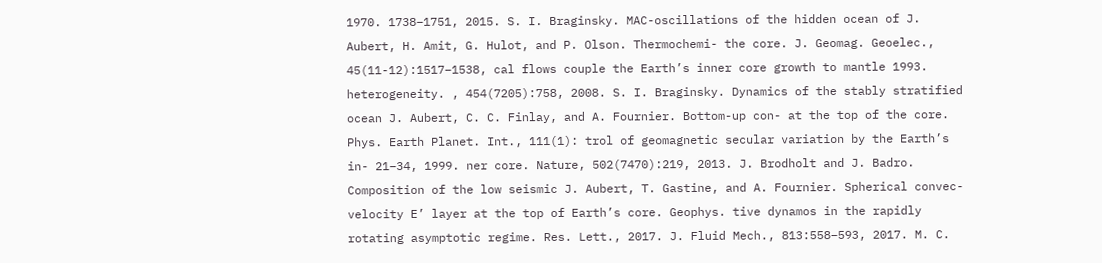1970. 1738–1751, 2015. S. I. Braginsky. MAC-oscillations of the hidden ocean of J. Aubert, H. Amit, G. Hulot, and P. Olson. Thermochemi- the core. J. Geomag. Geoelec., 45(11-12):1517–1538, cal flows couple the Earth’s inner core growth to mantle 1993. heterogeneity. , 454(7205):758, 2008. S. I. Braginsky. Dynamics of the stably stratified ocean J. Aubert, C. C. Finlay, and A. Fournier. Bottom-up con- at the top of the core. Phys. Earth Planet. Int., 111(1): trol of geomagnetic secular variation by the Earth’s in- 21–34, 1999. ner core. Nature, 502(7470):219, 2013. J. Brodholt and J. Badro. Composition of the low seismic J. Aubert, T. Gastine, and A. Fournier. Spherical convec- velocity E’ layer at the top of Earth’s core. Geophys. tive dynamos in the rapidly rotating asymptotic regime. Res. Lett., 2017. J. Fluid Mech., 813:558–593, 2017. M. C.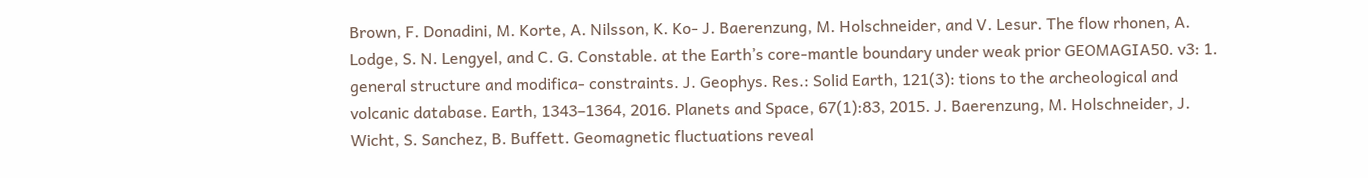Brown, F. Donadini, M. Korte, A. Nilsson, K. Ko- J. Baerenzung, M. Holschneider, and V. Lesur. The flow rhonen, A. Lodge, S. N. Lengyel, and C. G. Constable. at the Earth’s core-mantle boundary under weak prior GEOMAGIA50. v3: 1. general structure and modifica- constraints. J. Geophys. Res.: Solid Earth, 121(3): tions to the archeological and volcanic database. Earth, 1343–1364, 2016. Planets and Space, 67(1):83, 2015. J. Baerenzung, M. Holschneider, J. Wicht, S. Sanchez, B. Buffett. Geomagnetic fluctuations reveal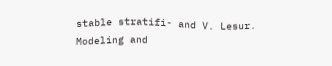stable stratifi- and V. Lesur. Modeling and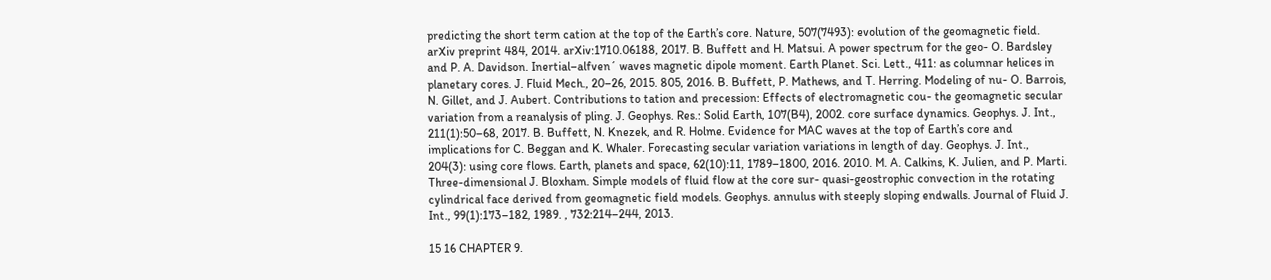predicting the short term cation at the top of the Earth’s core. Nature, 507(7493): evolution of the geomagnetic field. arXiv preprint 484, 2014. arXiv:1710.06188, 2017. B. Buffett and H. Matsui. A power spectrum for the geo- O. Bardsley and P. A. Davidson. Inertial–alfven´ waves magnetic dipole moment. Earth Planet. Sci. Lett., 411: as columnar helices in planetary cores. J. Fluid Mech., 20–26, 2015. 805, 2016. B. Buffett, P. Mathews, and T. Herring. Modeling of nu- O. Barrois, N. Gillet, and J. Aubert. Contributions to tation and precession: Effects of electromagnetic cou- the geomagnetic secular variation from a reanalysis of pling. J. Geophys. Res.: Solid Earth, 107(B4), 2002. core surface dynamics. Geophys. J. Int., 211(1):50–68, 2017. B. Buffett, N. Knezek, and R. Holme. Evidence for MAC waves at the top of Earth’s core and implications for C. Beggan and K. Whaler. Forecasting secular variation variations in length of day. Geophys. J. Int., 204(3): using core flows. Earth, planets and space, 62(10):11, 1789–1800, 2016. 2010. M. A. Calkins, K. Julien, and P. Marti. Three-dimensional J. Bloxham. Simple models of fluid flow at the core sur- quasi-geostrophic convection in the rotating cylindrical face derived from geomagnetic field models. Geophys. annulus with steeply sloping endwalls. Journal of Fluid J. Int., 99(1):173–182, 1989. , 732:214–244, 2013.

15 16 CHAPTER 9.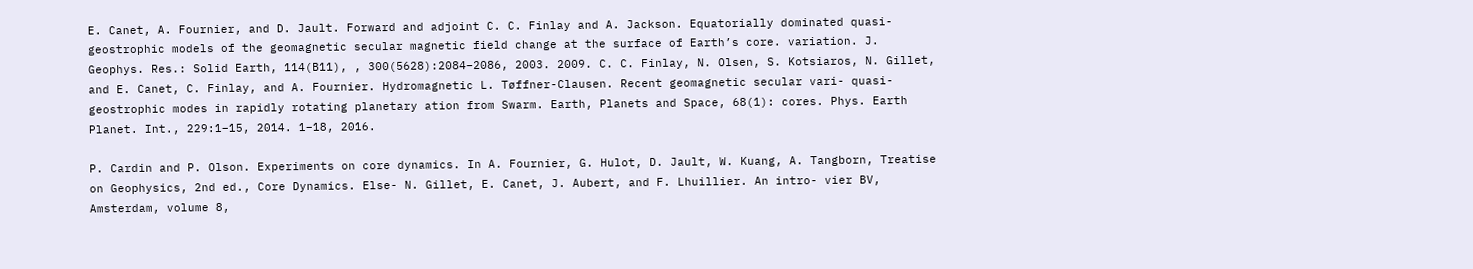E. Canet, A. Fournier, and D. Jault. Forward and adjoint C. C. Finlay and A. Jackson. Equatorially dominated quasi-geostrophic models of the geomagnetic secular magnetic field change at the surface of Earth’s core. variation. J. Geophys. Res.: Solid Earth, 114(B11), , 300(5628):2084–2086, 2003. 2009. C. C. Finlay, N. Olsen, S. Kotsiaros, N. Gillet, and E. Canet, C. Finlay, and A. Fournier. Hydromagnetic L. Tøffner-Clausen. Recent geomagnetic secular vari- quasi-geostrophic modes in rapidly rotating planetary ation from Swarm. Earth, Planets and Space, 68(1): cores. Phys. Earth Planet. Int., 229:1–15, 2014. 1–18, 2016.

P. Cardin and P. Olson. Experiments on core dynamics. In A. Fournier, G. Hulot, D. Jault, W. Kuang, A. Tangborn, Treatise on Geophysics, 2nd ed., Core Dynamics. Else- N. Gillet, E. Canet, J. Aubert, and F. Lhuillier. An intro- vier BV, Amsterdam, volume 8,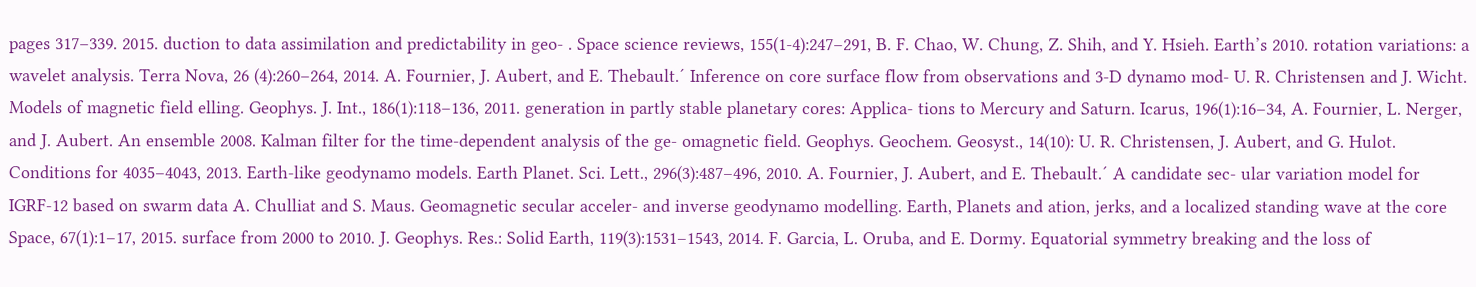pages 317–339. 2015. duction to data assimilation and predictability in geo- . Space science reviews, 155(1-4):247–291, B. F. Chao, W. Chung, Z. Shih, and Y. Hsieh. Earth’s 2010. rotation variations: a wavelet analysis. Terra Nova, 26 (4):260–264, 2014. A. Fournier, J. Aubert, and E. Thebault.´ Inference on core surface flow from observations and 3-D dynamo mod- U. R. Christensen and J. Wicht. Models of magnetic field elling. Geophys. J. Int., 186(1):118–136, 2011. generation in partly stable planetary cores: Applica- tions to Mercury and Saturn. Icarus, 196(1):16–34, A. Fournier, L. Nerger, and J. Aubert. An ensemble 2008. Kalman filter for the time-dependent analysis of the ge- omagnetic field. Geophys. Geochem. Geosyst., 14(10): U. R. Christensen, J. Aubert, and G. Hulot. Conditions for 4035–4043, 2013. Earth-like geodynamo models. Earth Planet. Sci. Lett., 296(3):487–496, 2010. A. Fournier, J. Aubert, and E. Thebault.´ A candidate sec- ular variation model for IGRF-12 based on swarm data A. Chulliat and S. Maus. Geomagnetic secular acceler- and inverse geodynamo modelling. Earth, Planets and ation, jerks, and a localized standing wave at the core Space, 67(1):1–17, 2015. surface from 2000 to 2010. J. Geophys. Res.: Solid Earth, 119(3):1531–1543, 2014. F. Garcia, L. Oruba, and E. Dormy. Equatorial symmetry breaking and the loss of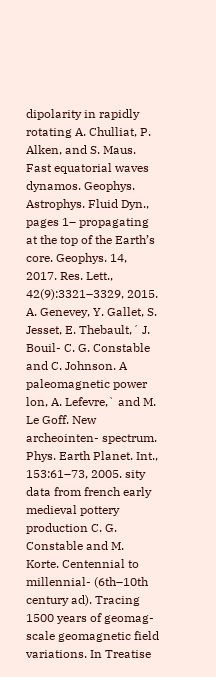dipolarity in rapidly rotating A. Chulliat, P. Alken, and S. Maus. Fast equatorial waves dynamos. Geophys. Astrophys. Fluid Dyn., pages 1– propagating at the top of the Earth’s core. Geophys. 14, 2017. Res. Lett., 42(9):3321–3329, 2015. A. Genevey, Y. Gallet, S. Jesset, E. Thebault,´ J. Bouil- C. G. Constable and C. Johnson. A paleomagnetic power lon, A. Lefevre,` and M. Le Goff. New archeointen- spectrum. Phys. Earth Planet. Int., 153:61–73, 2005. sity data from french early medieval pottery production C. G. Constable and M. Korte. Centennial to millennial- (6th–10th century ad). Tracing 1500 years of geomag- scale geomagnetic field variations. In Treatise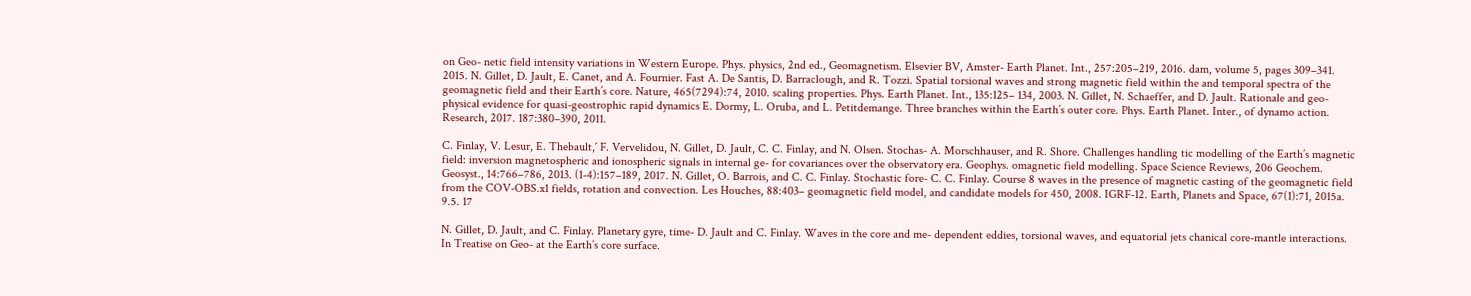on Geo- netic field intensity variations in Western Europe. Phys. physics, 2nd ed., Geomagnetism. Elsevier BV, Amster- Earth Planet. Int., 257:205–219, 2016. dam, volume 5, pages 309–341. 2015. N. Gillet, D. Jault, E. Canet, and A. Fournier. Fast A. De Santis, D. Barraclough, and R. Tozzi. Spatial torsional waves and strong magnetic field within the and temporal spectra of the geomagnetic field and their Earth’s core. Nature, 465(7294):74, 2010. scaling properties. Phys. Earth Planet. Int., 135:125– 134, 2003. N. Gillet, N. Schaeffer, and D. Jault. Rationale and geo- physical evidence for quasi-geostrophic rapid dynamics E. Dormy, L. Oruba, and L. Petitdemange. Three branches within the Earth’s outer core. Phys. Earth Planet. Inter., of dynamo action. Research, 2017. 187:380–390, 2011.

C. Finlay, V. Lesur, E. Thebault,´ F. Vervelidou, N. Gillet, D. Jault, C. C. Finlay, and N. Olsen. Stochas- A. Morschhauser, and R. Shore. Challenges handling tic modelling of the Earth’s magnetic field: inversion magnetospheric and ionospheric signals in internal ge- for covariances over the observatory era. Geophys. omagnetic field modelling. Space Science Reviews, 206 Geochem. Geosyst., 14:766–786, 2013. (1-4):157–189, 2017. N. Gillet, O. Barrois, and C. C. Finlay. Stochastic fore- C. C. Finlay. Course 8 waves in the presence of magnetic casting of the geomagnetic field from the COV-OBS.x1 fields, rotation and convection. Les Houches, 88:403– geomagnetic field model, and candidate models for 450, 2008. IGRF-12. Earth, Planets and Space, 67(1):71, 2015a. 9.5. 17

N. Gillet, D. Jault, and C. Finlay. Planetary gyre, time- D. Jault and C. Finlay. Waves in the core and me- dependent eddies, torsional waves, and equatorial jets chanical core-mantle interactions. In Treatise on Geo- at the Earth’s core surface.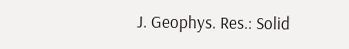J. Geophys. Res.: Solid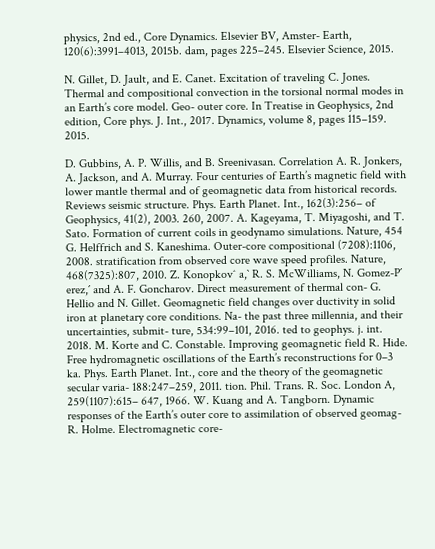physics, 2nd ed., Core Dynamics. Elsevier BV, Amster- Earth, 120(6):3991–4013, 2015b. dam, pages 225–245. Elsevier Science, 2015.

N. Gillet, D. Jault, and E. Canet. Excitation of traveling C. Jones. Thermal and compositional convection in the torsional normal modes in an Earth’s core model. Geo- outer core. In Treatise in Geophysics, 2nd edition, Core phys. J. Int., 2017. Dynamics, volume 8, pages 115–159. 2015.

D. Gubbins, A. P. Willis, and B. Sreenivasan. Correlation A. R. Jonkers, A. Jackson, and A. Murray. Four centuries of Earth’s magnetic field with lower mantle thermal and of geomagnetic data from historical records. Reviews seismic structure. Phys. Earth Planet. Int., 162(3):256– of Geophysics, 41(2), 2003. 260, 2007. A. Kageyama, T. Miyagoshi, and T. Sato. Formation of current coils in geodynamo simulations. Nature, 454 G. Helffrich and S. Kaneshima. Outer-core compositional (7208):1106, 2008. stratification from observed core wave speed profiles. Nature, 468(7325):807, 2010. Z. Konopkovˆ a,` R. S. McWilliams, N. Gomez-P´ erez,´ and A. F. Goncharov. Direct measurement of thermal con- G. Hellio and N. Gillet. Geomagnetic field changes over ductivity in solid iron at planetary core conditions. Na- the past three millennia, and their uncertainties, submit- ture, 534:99–101, 2016. ted to geophys. j. int. 2018. M. Korte and C. Constable. Improving geomagnetic field R. Hide. Free hydromagnetic oscillations of the Earth’s reconstructions for 0–3 ka. Phys. Earth Planet. Int., core and the theory of the geomagnetic secular varia- 188:247–259, 2011. tion. Phil. Trans. R. Soc. London A, 259(1107):615– 647, 1966. W. Kuang and A. Tangborn. Dynamic responses of the Earth’s outer core to assimilation of observed geomag- R. Holme. Electromagnetic core-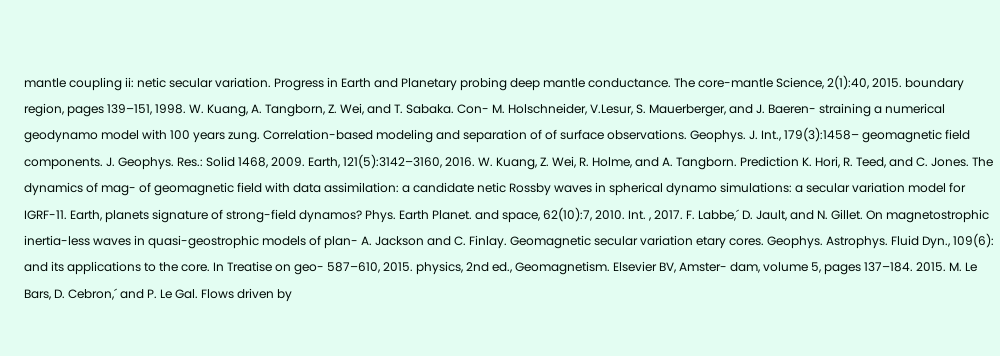mantle coupling ii: netic secular variation. Progress in Earth and Planetary probing deep mantle conductance. The core-mantle Science, 2(1):40, 2015. boundary region, pages 139–151, 1998. W. Kuang, A. Tangborn, Z. Wei, and T. Sabaka. Con- M. Holschneider, V.Lesur, S. Mauerberger, and J. Baeren- straining a numerical geodynamo model with 100 years zung. Correlation-based modeling and separation of of surface observations. Geophys. J. Int., 179(3):1458– geomagnetic field components. J. Geophys. Res.: Solid 1468, 2009. Earth, 121(5):3142–3160, 2016. W. Kuang, Z. Wei, R. Holme, and A. Tangborn. Prediction K. Hori, R. Teed, and C. Jones. The dynamics of mag- of geomagnetic field with data assimilation: a candidate netic Rossby waves in spherical dynamo simulations: a secular variation model for IGRF-11. Earth, planets signature of strong-field dynamos? Phys. Earth Planet. and space, 62(10):7, 2010. Int. , 2017. F. Labbe,´ D. Jault, and N. Gillet. On magnetostrophic inertia-less waves in quasi-geostrophic models of plan- A. Jackson and C. Finlay. Geomagnetic secular variation etary cores. Geophys. Astrophys. Fluid Dyn., 109(6): and its applications to the core. In Treatise on geo- 587–610, 2015. physics, 2nd ed., Geomagnetism. Elsevier BV, Amster- dam, volume 5, pages 137–184. 2015. M. Le Bars, D. Cebron,´ and P. Le Gal. Flows driven by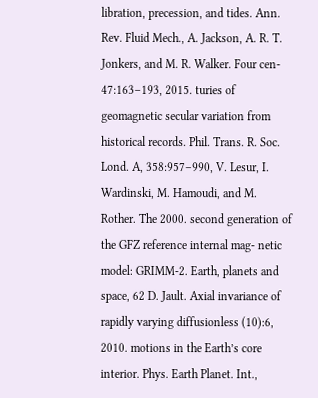libration, precession, and tides. Ann. Rev. Fluid Mech., A. Jackson, A. R. T. Jonkers, and M. R. Walker. Four cen- 47:163–193, 2015. turies of geomagnetic secular variation from historical records. Phil. Trans. R. Soc. Lond. A, 358:957–990, V. Lesur, I. Wardinski, M. Hamoudi, and M. Rother. The 2000. second generation of the GFZ reference internal mag- netic model: GRIMM-2. Earth, planets and space, 62 D. Jault. Axial invariance of rapidly varying diffusionless (10):6, 2010. motions in the Earth’s core interior. Phys. Earth Planet. Int.,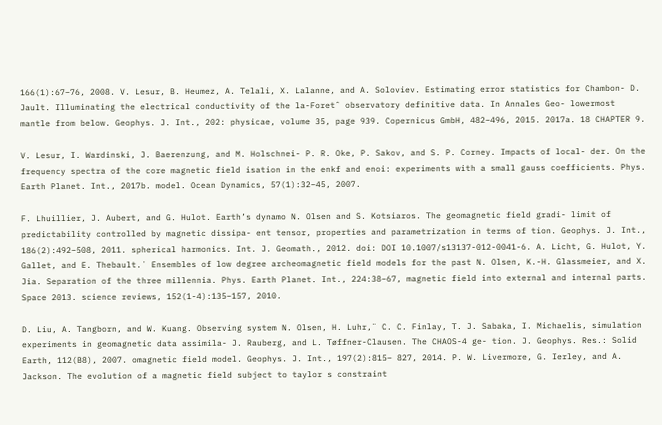166(1):67–76, 2008. V. Lesur, B. Heumez, A. Telali, X. Lalanne, and A. Soloviev. Estimating error statistics for Chambon- D. Jault. Illuminating the electrical conductivity of the la-Foretˆ observatory definitive data. In Annales Geo- lowermost mantle from below. Geophys. J. Int., 202: physicae, volume 35, page 939. Copernicus GmbH, 482–496, 2015. 2017a. 18 CHAPTER 9.

V. Lesur, I. Wardinski, J. Baerenzung, and M. Holschnei- P. R. Oke, P. Sakov, and S. P. Corney. Impacts of local- der. On the frequency spectra of the core magnetic field isation in the enkf and enoi: experiments with a small gauss coefficients. Phys. Earth Planet. Int., 2017b. model. Ocean Dynamics, 57(1):32–45, 2007.

F. Lhuillier, J. Aubert, and G. Hulot. Earth’s dynamo N. Olsen and S. Kotsiaros. The geomagnetic field gradi- limit of predictability controlled by magnetic dissipa- ent tensor, properties and parametrization in terms of tion. Geophys. J. Int., 186(2):492–508, 2011. spherical harmonics. Int. J. Geomath., 2012. doi: DOI 10.1007/s13137-012-0041-6. A. Licht, G. Hulot, Y. Gallet, and E. Thebault.´ Ensembles of low degree archeomagnetic field models for the past N. Olsen, K.-H. Glassmeier, and X. Jia. Separation of the three millennia. Phys. Earth Planet. Int., 224:38–67, magnetic field into external and internal parts. Space 2013. science reviews, 152(1-4):135–157, 2010.

D. Liu, A. Tangborn, and W. Kuang. Observing system N. Olsen, H. Luhr,¨ C. C. Finlay, T. J. Sabaka, I. Michaelis, simulation experiments in geomagnetic data assimila- J. Rauberg, and L. Tøffner-Clausen. The CHAOS-4 ge- tion. J. Geophys. Res.: Solid Earth, 112(B8), 2007. omagnetic field model. Geophys. J. Int., 197(2):815– 827, 2014. P. W. Livermore, G. Ierley, and A. Jackson. The evolution of a magnetic field subject to taylor s constraint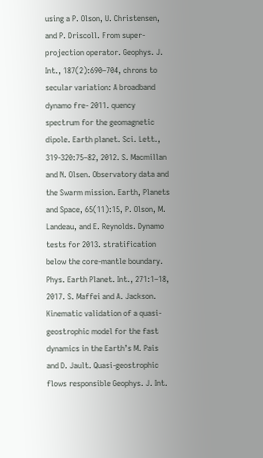using a P. Olson, U. Christensen, and P. Driscoll. From super- projection operator. Geophys. J. Int., 187(2):690–704, chrons to secular variation: A broadband dynamo fre- 2011. quency spectrum for the geomagnetic dipole. Earth planet. Sci. Lett., 319-320:75–82, 2012. S. Macmillan and N. Olsen. Observatory data and the Swarm mission. Earth, Planets and Space, 65(11):15, P. Olson, M. Landeau, and E. Reynolds. Dynamo tests for 2013. stratification below the core-mantle boundary. Phys. Earth Planet. Int., 271:1–18, 2017. S. Maffei and A. Jackson. Kinematic validation of a quasi- geostrophic model for the fast dynamics in the Earth’s M. Pais and D. Jault. Quasi-geostrophic flows responsible Geophys. J. Int.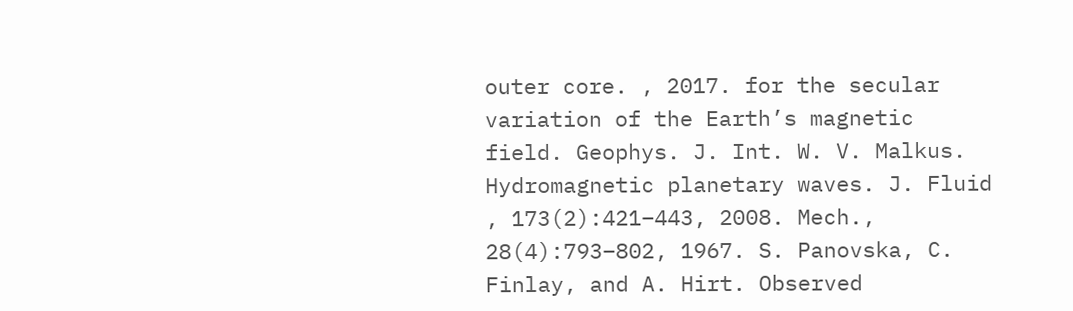outer core. , 2017. for the secular variation of the Earth’s magnetic field. Geophys. J. Int. W. V. Malkus. Hydromagnetic planetary waves. J. Fluid , 173(2):421–443, 2008. Mech., 28(4):793–802, 1967. S. Panovska, C. Finlay, and A. Hirt. Observed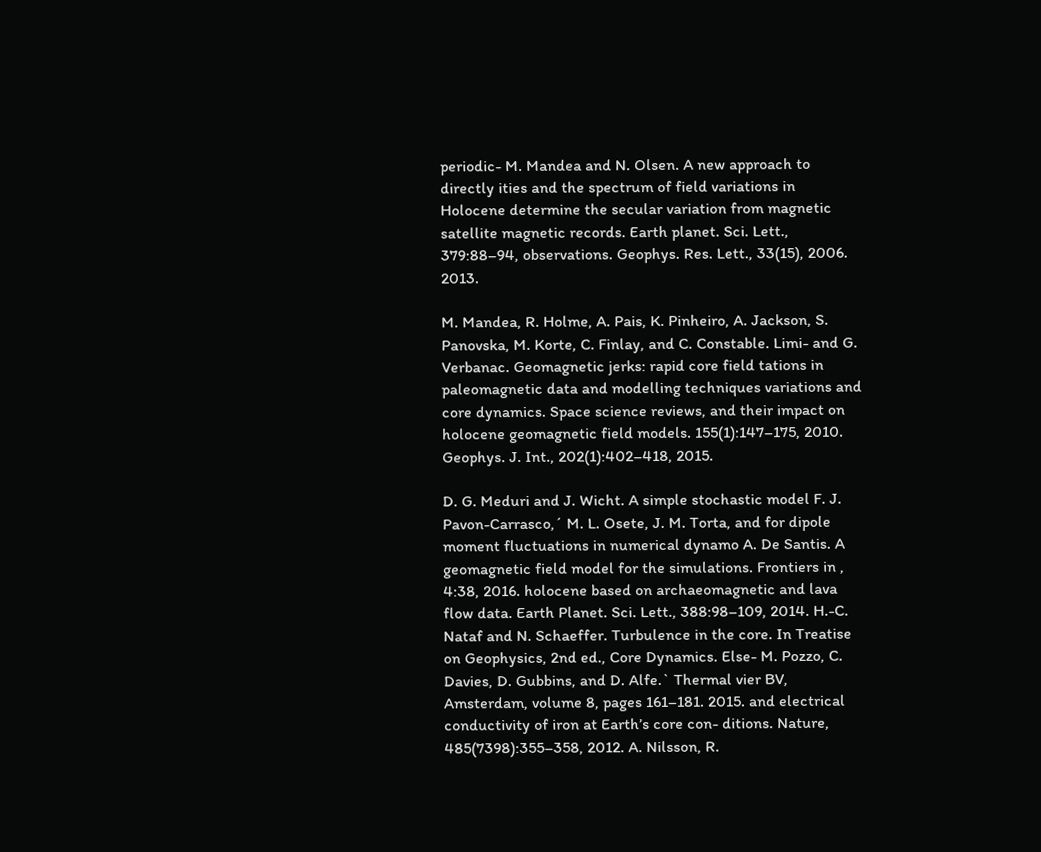periodic- M. Mandea and N. Olsen. A new approach to directly ities and the spectrum of field variations in Holocene determine the secular variation from magnetic satellite magnetic records. Earth planet. Sci. Lett., 379:88–94, observations. Geophys. Res. Lett., 33(15), 2006. 2013.

M. Mandea, R. Holme, A. Pais, K. Pinheiro, A. Jackson, S. Panovska, M. Korte, C. Finlay, and C. Constable. Limi- and G. Verbanac. Geomagnetic jerks: rapid core field tations in paleomagnetic data and modelling techniques variations and core dynamics. Space science reviews, and their impact on holocene geomagnetic field models. 155(1):147–175, 2010. Geophys. J. Int., 202(1):402–418, 2015.

D. G. Meduri and J. Wicht. A simple stochastic model F. J. Pavon-Carrasco,´ M. L. Osete, J. M. Torta, and for dipole moment fluctuations in numerical dynamo A. De Santis. A geomagnetic field model for the simulations. Frontiers in , 4:38, 2016. holocene based on archaeomagnetic and lava flow data. Earth Planet. Sci. Lett., 388:98–109, 2014. H.-C. Nataf and N. Schaeffer. Turbulence in the core. In Treatise on Geophysics, 2nd ed., Core Dynamics. Else- M. Pozzo, C. Davies, D. Gubbins, and D. Alfe.` Thermal vier BV, Amsterdam, volume 8, pages 161–181. 2015. and electrical conductivity of iron at Earth’s core con- ditions. Nature, 485(7398):355–358, 2012. A. Nilsson, R.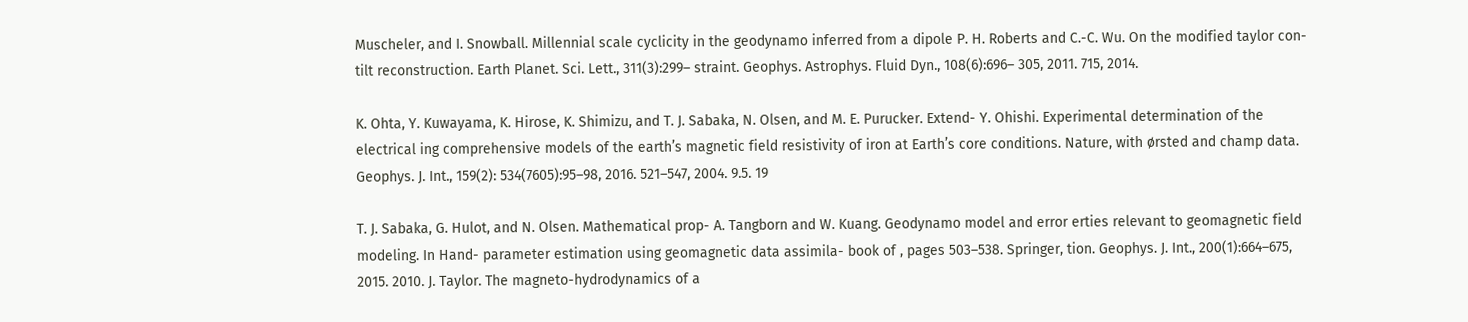Muscheler, and I. Snowball. Millennial scale cyclicity in the geodynamo inferred from a dipole P. H. Roberts and C.-C. Wu. On the modified taylor con- tilt reconstruction. Earth Planet. Sci. Lett., 311(3):299– straint. Geophys. Astrophys. Fluid Dyn., 108(6):696– 305, 2011. 715, 2014.

K. Ohta, Y. Kuwayama, K. Hirose, K. Shimizu, and T. J. Sabaka, N. Olsen, and M. E. Purucker. Extend- Y. Ohishi. Experimental determination of the electrical ing comprehensive models of the earth’s magnetic field resistivity of iron at Earth’s core conditions. Nature, with ørsted and champ data. Geophys. J. Int., 159(2): 534(7605):95–98, 2016. 521–547, 2004. 9.5. 19

T. J. Sabaka, G. Hulot, and N. Olsen. Mathematical prop- A. Tangborn and W. Kuang. Geodynamo model and error erties relevant to geomagnetic field modeling. In Hand- parameter estimation using geomagnetic data assimila- book of , pages 503–538. Springer, tion. Geophys. J. Int., 200(1):664–675, 2015. 2010. J. Taylor. The magneto-hydrodynamics of a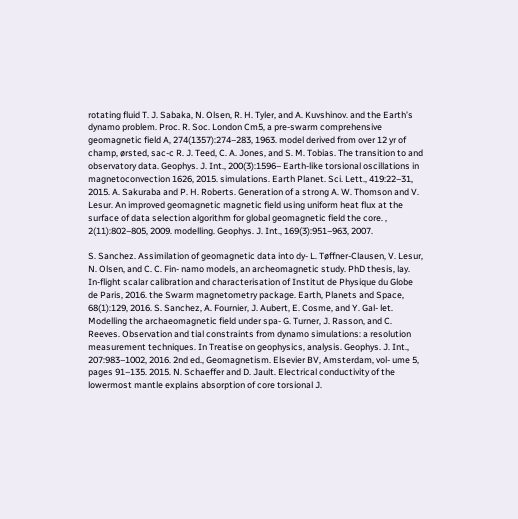rotating fluid T. J. Sabaka, N. Olsen, R. H. Tyler, and A. Kuvshinov. and the Earth’s dynamo problem. Proc. R. Soc. London Cm5, a pre-swarm comprehensive geomagnetic field A, 274(1357):274–283, 1963. model derived from over 12 yr of champ, ørsted, sac-c R. J. Teed, C. A. Jones, and S. M. Tobias. The transition to and observatory data. Geophys. J. Int., 200(3):1596– Earth-like torsional oscillations in magnetoconvection 1626, 2015. simulations. Earth Planet. Sci. Lett., 419:22–31, 2015. A. Sakuraba and P. H. Roberts. Generation of a strong A. W. Thomson and V. Lesur. An improved geomagnetic magnetic field using uniform heat flux at the surface of data selection algorithm for global geomagnetic field the core. , 2(11):802–805, 2009. modelling. Geophys. J. Int., 169(3):951–963, 2007.

S. Sanchez. Assimilation of geomagnetic data into dy- L. Tøffner-Clausen, V. Lesur, N. Olsen, and C. C. Fin- namo models, an archeomagnetic study. PhD thesis, lay. In-flight scalar calibration and characterisation of Institut de Physique du Globe de Paris, 2016. the Swarm magnetometry package. Earth, Planets and Space, 68(1):129, 2016. S. Sanchez, A. Fournier, J. Aubert, E. Cosme, and Y. Gal- let. Modelling the archaeomagnetic field under spa- G. Turner, J. Rasson, and C. Reeves. Observation and tial constraints from dynamo simulations: a resolution measurement techniques. In Treatise on geophysics, analysis. Geophys. J. Int., 207:983–1002, 2016. 2nd ed., Geomagnetism. Elsevier BV, Amsterdam, vol- ume 5, pages 91–135. 2015. N. Schaeffer and D. Jault. Electrical conductivity of the lowermost mantle explains absorption of core torsional J.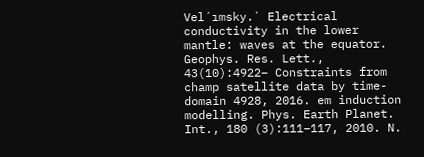Vel´ımsky.` Electrical conductivity in the lower mantle: waves at the equator. Geophys. Res. Lett., 43(10):4922– Constraints from champ satellite data by time-domain 4928, 2016. em induction modelling. Phys. Earth Planet. Int., 180 (3):111–117, 2010. N.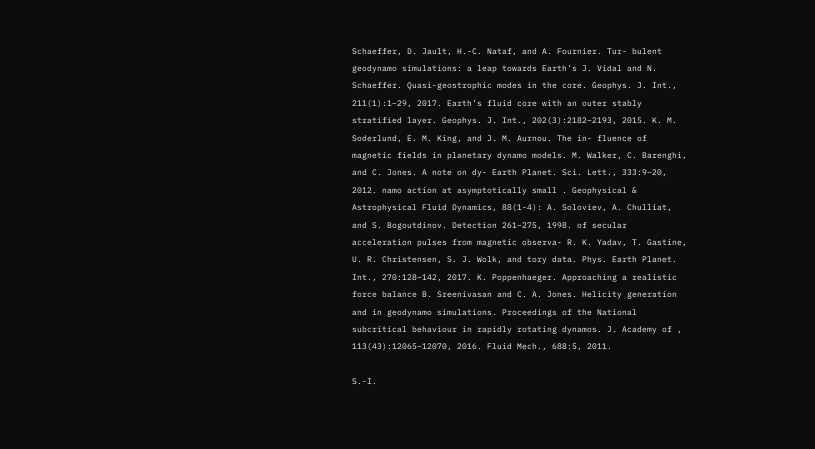Schaeffer, D. Jault, H.-C. Nataf, and A. Fournier. Tur- bulent geodynamo simulations: a leap towards Earth’s J. Vidal and N. Schaeffer. Quasi-geostrophic modes in the core. Geophys. J. Int., 211(1):1–29, 2017. Earth’s fluid core with an outer stably stratified layer. Geophys. J. Int., 202(3):2182–2193, 2015. K. M. Soderlund, E. M. King, and J. M. Aurnou. The in- fluence of magnetic fields in planetary dynamo models. M. Walker, C. Barenghi, and C. Jones. A note on dy- Earth Planet. Sci. Lett., 333:9–20, 2012. namo action at asymptotically small . Geophysical & Astrophysical Fluid Dynamics, 88(1-4): A. Soloviev, A. Chulliat, and S. Bogoutdinov. Detection 261–275, 1998. of secular acceleration pulses from magnetic observa- R. K. Yadav, T. Gastine, U. R. Christensen, S. J. Wolk, and tory data. Phys. Earth Planet. Int., 270:128–142, 2017. K. Poppenhaeger. Approaching a realistic force balance B. Sreenivasan and C. A. Jones. Helicity generation and in geodynamo simulations. Proceedings of the National subcritical behaviour in rapidly rotating dynamos. J. Academy of , 113(43):12065–12070, 2016. Fluid Mech., 688:5, 2011.

S.-I.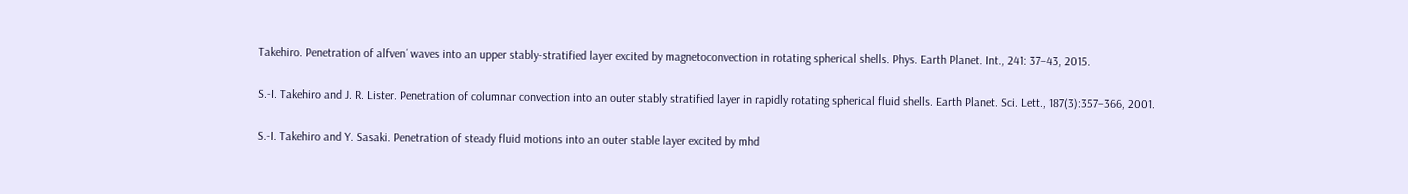Takehiro. Penetration of alfven´ waves into an upper stably-stratified layer excited by magnetoconvection in rotating spherical shells. Phys. Earth Planet. Int., 241: 37–43, 2015.

S.-I. Takehiro and J. R. Lister. Penetration of columnar convection into an outer stably stratified layer in rapidly rotating spherical fluid shells. Earth Planet. Sci. Lett., 187(3):357–366, 2001.

S.-I. Takehiro and Y. Sasaki. Penetration of steady fluid motions into an outer stable layer excited by mhd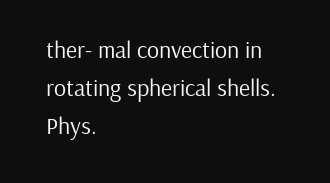ther- mal convection in rotating spherical shells. Phys.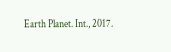Earth Planet. Int., 2017.